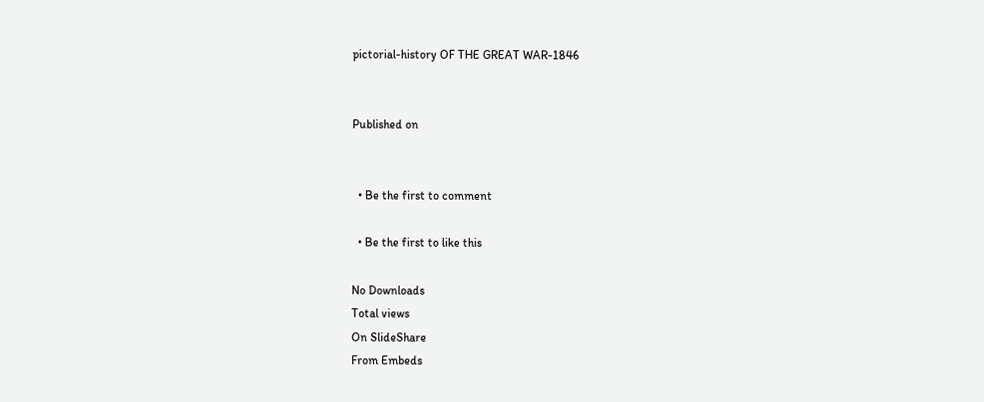pictorial-history OF THE GREAT WAR-1846


Published on


  • Be the first to comment

  • Be the first to like this

No Downloads
Total views
On SlideShare
From Embeds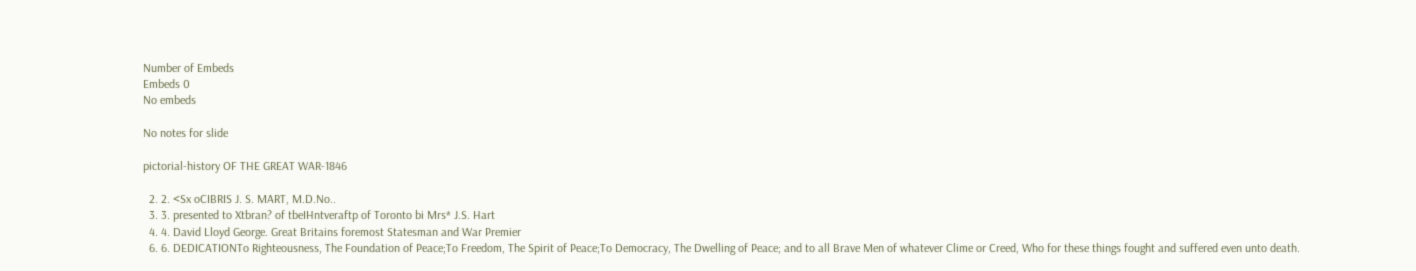Number of Embeds
Embeds 0
No embeds

No notes for slide

pictorial-history OF THE GREAT WAR-1846

  2. 2. <Sx oCIBRIS J. S. MART, M.D.No..
  3. 3. presented to Xtbran? of tbeIHntveraftp of Toronto bi Mrs* J.S. Hart
  4. 4. David Lloyd George. Great Britains foremost Statesman and War Premier
  6. 6. DEDICATIONTo Righteousness, The Foundation of Peace;To Freedom, The Spirit of Peace;To Democracy, The Dwelling of Peace; and to all Brave Men of whatever Clime or Creed, Who for these things fought and suffered even unto death.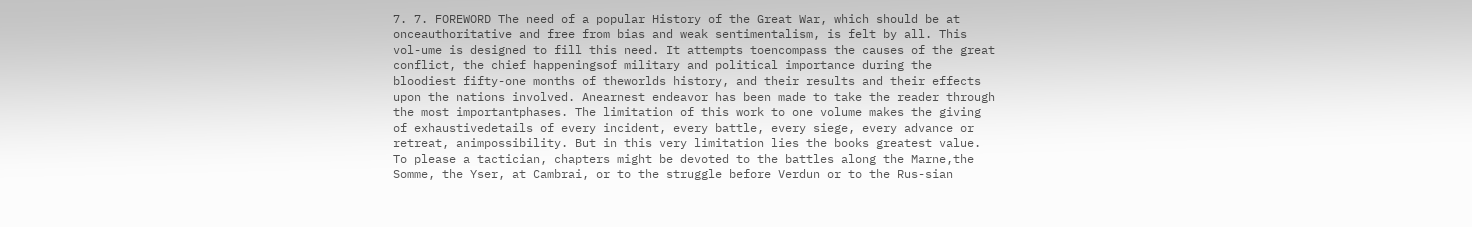7. 7. FOREWORD The need of a popular History of the Great War, which should be at onceauthoritative and free from bias and weak sentimentalism, is felt by all. This vol-ume is designed to fill this need. It attempts toencompass the causes of the great conflict, the chief happeningsof military and political importance during the bloodiest fifty-one months of theworlds history, and their results and their effects upon the nations involved. Anearnest endeavor has been made to take the reader through the most importantphases. The limitation of this work to one volume makes the giving of exhaustivedetails of every incident, every battle, every siege, every advance or retreat, animpossibility. But in this very limitation lies the books greatest value. To please a tactician, chapters might be devoted to the battles along the Marne,the Somme, the Yser, at Cambrai, or to the struggle before Verdun or to the Rus-sian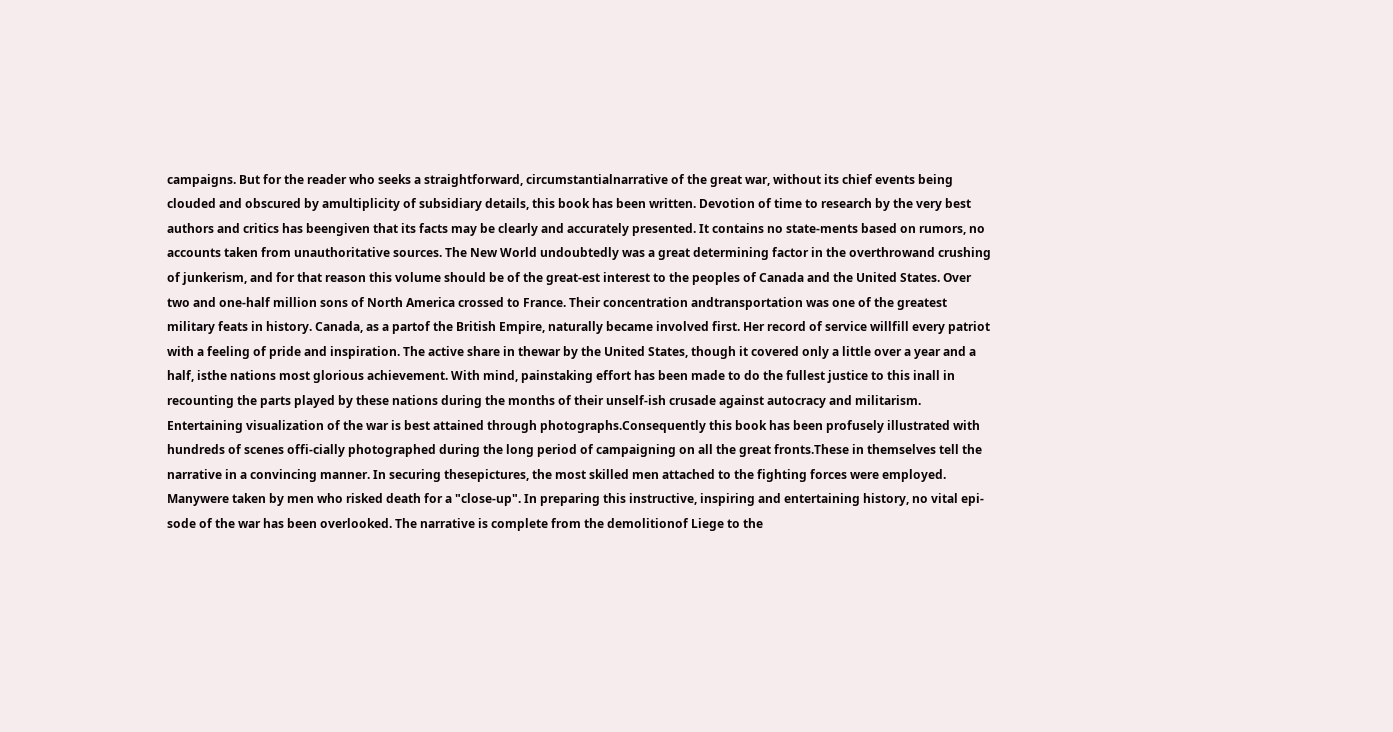campaigns. But for the reader who seeks a straightforward, circumstantialnarrative of the great war, without its chief events being clouded and obscured by amultiplicity of subsidiary details, this book has been written. Devotion of time to research by the very best authors and critics has beengiven that its facts may be clearly and accurately presented. It contains no state-ments based on rumors, no accounts taken from unauthoritative sources. The New World undoubtedly was a great determining factor in the overthrowand crushing of junkerism, and for that reason this volume should be of the great-est interest to the peoples of Canada and the United States. Over two and one-half million sons of North America crossed to France. Their concentration andtransportation was one of the greatest military feats in history. Canada, as a partof the British Empire, naturally became involved first. Her record of service willfill every patriot with a feeling of pride and inspiration. The active share in thewar by the United States, though it covered only a little over a year and a half, isthe nations most glorious achievement. With mind, painstaking effort has been made to do the fullest justice to this inall in recounting the parts played by these nations during the months of their unself-ish crusade against autocracy and militarism. Entertaining visualization of the war is best attained through photographs.Consequently this book has been profusely illustrated with hundreds of scenes offi-cially photographed during the long period of campaigning on all the great fronts.These in themselves tell the narrative in a convincing manner. In securing thesepictures, the most skilled men attached to the fighting forces were employed. Manywere taken by men who risked death for a "close-up". In preparing this instructive, inspiring and entertaining history, no vital epi-sode of the war has been overlooked. The narrative is complete from the demolitionof Liege to the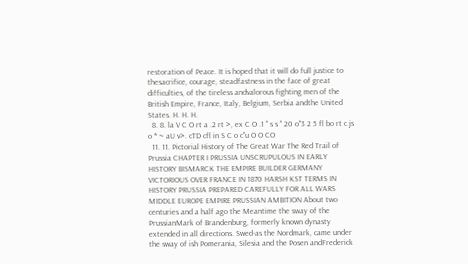restoration of Peace. It is hoped that it will do full justice to thesacrifice, courage, steadfastness in the face of great difficulties, of the tireless andvalorous fighting men of the British Empire, France, Italy, Belgium, Serbia andthe United States. H. H. H.
  8. 8. la V C O rt a .2 rt >, ex C O .1 " s s " 20 o"3 2 5 fl bo rt c js o * ~ aU v>. cTD cfl in S C o c"u O O CO
  11. 11. Pictorial History of The Great War The Red Trail of Prussia CHAPTER I PRUSSIA UNSCRUPULOUS IN EARLY HISTORY BISMARCK THE EMPIRE BUILDER GERMANY VICTORIOUS OVER FRANCE IN 1870 HARSH KST TERMS IN HISTORY PRUSSIA PREPARED CAREFULLY FOR ALL WARS MIDDLE EUROPE EMPIRE PRUSSIAN AMBITION About two centuries and a half ago the Meantime the sway of the PrussianMark of Brandenburg, formerly known dynasty extended in all directions. Swed-as the Nordmark, came under the sway of ish Pomerania, Silesia and the Posen andFrederick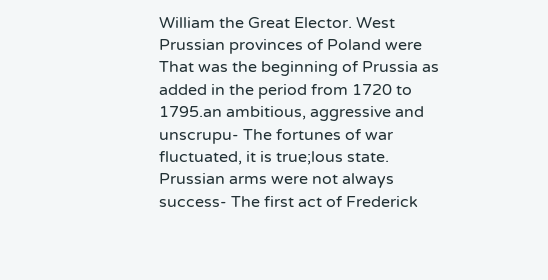William the Great Elector. West Prussian provinces of Poland were That was the beginning of Prussia as added in the period from 1720 to 1795.an ambitious, aggressive and unscrupu- The fortunes of war fluctuated, it is true;lous state. Prussian arms were not always success- The first act of Frederick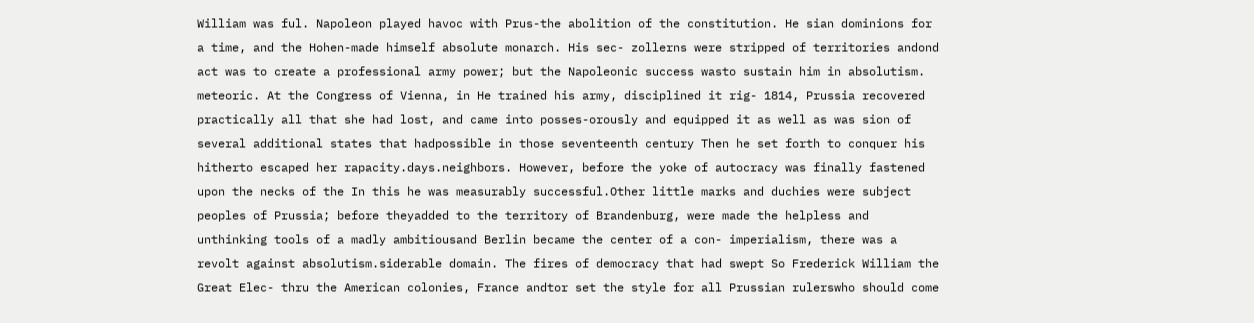William was ful. Napoleon played havoc with Prus-the abolition of the constitution. He sian dominions for a time, and the Hohen-made himself absolute monarch. His sec- zollerns were stripped of territories andond act was to create a professional army power; but the Napoleonic success wasto sustain him in absolutism. meteoric. At the Congress of Vienna, in He trained his army, disciplined it rig- 1814, Prussia recovered practically all that she had lost, and came into posses-orously and equipped it as well as was sion of several additional states that hadpossible in those seventeenth century Then he set forth to conquer his hitherto escaped her rapacity.days.neighbors. However, before the yoke of autocracy was finally fastened upon the necks of the In this he was measurably successful.Other little marks and duchies were subject peoples of Prussia; before theyadded to the territory of Brandenburg, were made the helpless and unthinking tools of a madly ambitiousand Berlin became the center of a con- imperialism, there was a revolt against absolutism.siderable domain. The fires of democracy that had swept So Frederick William the Great Elec- thru the American colonies, France andtor set the style for all Prussian rulerswho should come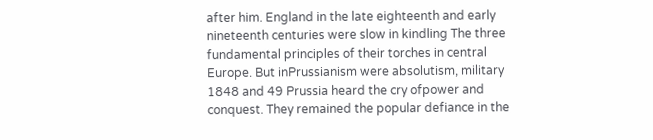after him. England in the late eighteenth and early nineteenth centuries were slow in kindling The three fundamental principles of their torches in central Europe. But inPrussianism were absolutism, military 1848 and 49 Prussia heard the cry ofpower and conquest. They remained the popular defiance in the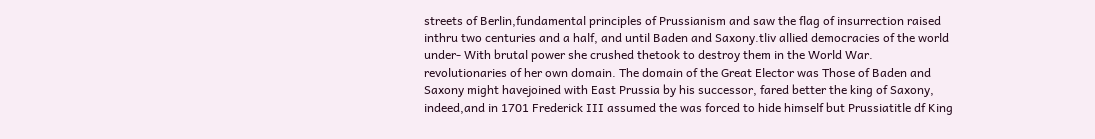streets of Berlin,fundamental principles of Prussianism and saw the flag of insurrection raised inthru two centuries and a half, and until Baden and Saxony.tliv allied democracies of the world under- With brutal power she crushed thetook to destroy them in the World War. revolutionaries of her own domain. The domain of the Great Elector was Those of Baden and Saxony might havejoined with East Prussia by his successor, fared better the king of Saxony, indeed,and in 1701 Frederick III assumed the was forced to hide himself but Prussiatitle df King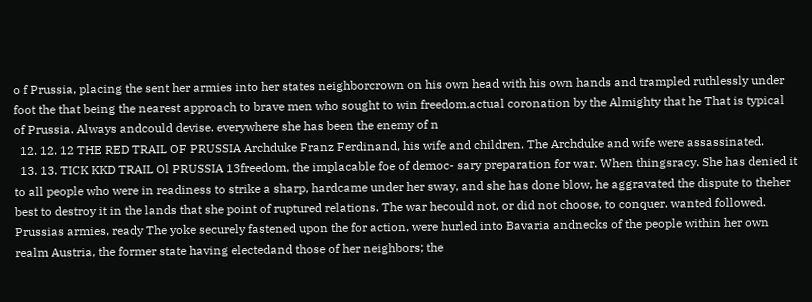o f Prussia, placing the sent her armies into her states neighborcrown on his own head with his own hands and trampled ruthlessly under foot the that being the nearest approach to brave men who sought to win freedom.actual coronation by the Almighty that he That is typical of Prussia. Always andcould devise. everywhere she has been the enemy of n
  12. 12. 12 THE RED TRAIL OF PRUSSIA Archduke Franz Ferdinand, his wife and children. The Archduke and wife were assassinated.
  13. 13. TICK KKD TRAIL Ol PRUSSIA 13freedom, the implacable foe of democ- sary preparation for war. When thingsracy. She has denied it to all people who were in readiness to strike a sharp, hardcame under her sway, and she has done blow, he aggravated the dispute to theher best to destroy it in the lands that she point of ruptured relations. The war hecould not, or did not choose, to conquer. wanted followed. Prussias armies, ready The yoke securely fastened upon the for action, were hurled into Bavaria andnecks of the people within her own realm Austria, the former state having electedand those of her neighbors; the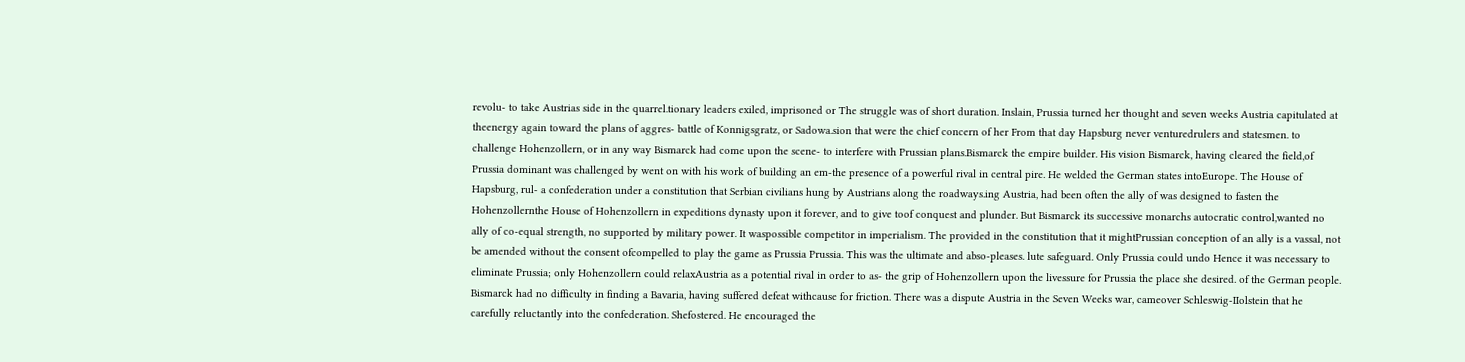revolu- to take Austrias side in the quarrel.tionary leaders exiled, imprisoned or The struggle was of short duration. Inslain, Prussia turned her thought and seven weeks Austria capitulated at theenergy again toward the plans of aggres- battle of Konnigsgratz, or Sadowa.sion that were the chief concern of her From that day Hapsburg never venturedrulers and statesmen. to challenge Hohenzollern, or in any way Bismarck had come upon the scene- to interfere with Prussian plans.Bismarck the empire builder. His vision Bismarck, having cleared the field,of Prussia dominant was challenged by went on with his work of building an em-the presence of a powerful rival in central pire. He welded the German states intoEurope. The House of Hapsburg, rul- a confederation under a constitution that Serbian civilians hung by Austrians along the roadways.ing Austria, had been often the ally of was designed to fasten the Hohenzollernthe House of Hohenzollern in expeditions dynasty upon it forever, and to give toof conquest and plunder. But Bismarck its successive monarchs autocratic control,wanted no ally of co-equal strength, no supported by military power. It waspossible competitor in imperialism. The provided in the constitution that it mightPrussian conception of an ally is a vassal, not be amended without the consent ofcompelled to play the game as Prussia Prussia. This was the ultimate and abso-pleases. lute safeguard. Only Prussia could undo Hence it was necessary to eliminate Prussia; only Hohenzollern could relaxAustria as a potential rival in order to as- the grip of Hohenzollern upon the livessure for Prussia the place she desired. of the German people. Bismarck had no difficulty in finding a Bavaria, having suffered defeat withcause for friction. There was a dispute Austria in the Seven Weeks war, cameover Schleswig-IIolstein that he carefully reluctantly into the confederation. Shefostered. He encouraged the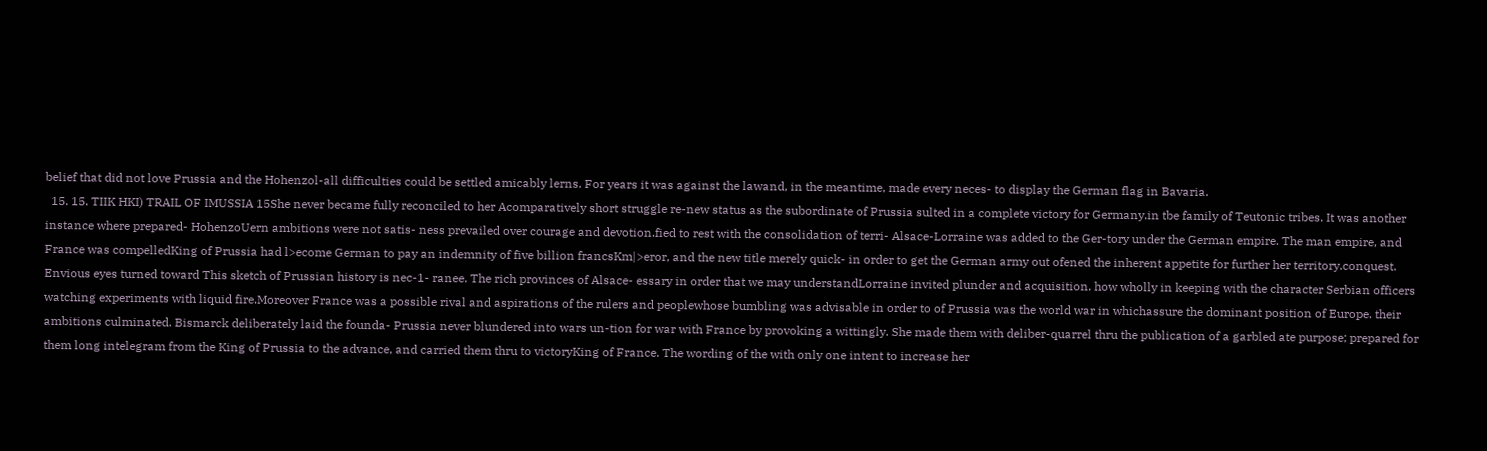belief that did not love Prussia and the Hohenzol-all difficulties could be settled amicably lerns. For years it was against the lawand, in the meantime, made every neces- to display the German flag in Bavaria.
  15. 15. TIIK HKI) TRAIL OF IMUSSIA 15She never became fully reconciled to her Acomparatively short struggle re-new status as the subordinate of Prussia sulted in a complete victory for Germany.in tbe family of Teutonic tribes. It was another instance where prepared- HohenzoUern ambitions were not satis- ness prevailed over courage and devotion.fied to rest with the consolidation of terri- Alsace-Lorraine was added to the Ger-tory under the German empire. The man empire, and France was compelledKing of Prussia had l>ecome German to pay an indemnity of five billion francsKm|>eror, and the new title merely quick- in order to get the German army out ofened the inherent appetite for further her territory.conquest. Envious eyes turned toward This sketch of Prussian history is nec-1- ranee. The rich provinces of Alsace- essary in order that we may understandLorraine invited plunder and acquisition. how wholly in keeping with the character Serbian officers watching experiments with liquid fire.Moreover France was a possible rival and aspirations of the rulers and peoplewhose bumbling was advisable in order to of Prussia was the world war in whichassure the dominant position of Europe. their ambitions culminated. Bismarck deliberately laid the founda- Prussia never blundered into wars un-tion for war with France by provoking a wittingly. She made them with deliber-quarrel thru the publication of a garbled ate purpose; prepared for them long intelegram from the King of Prussia to the advance, and carried them thru to victoryKing of France. The wording of the with only one intent to increase her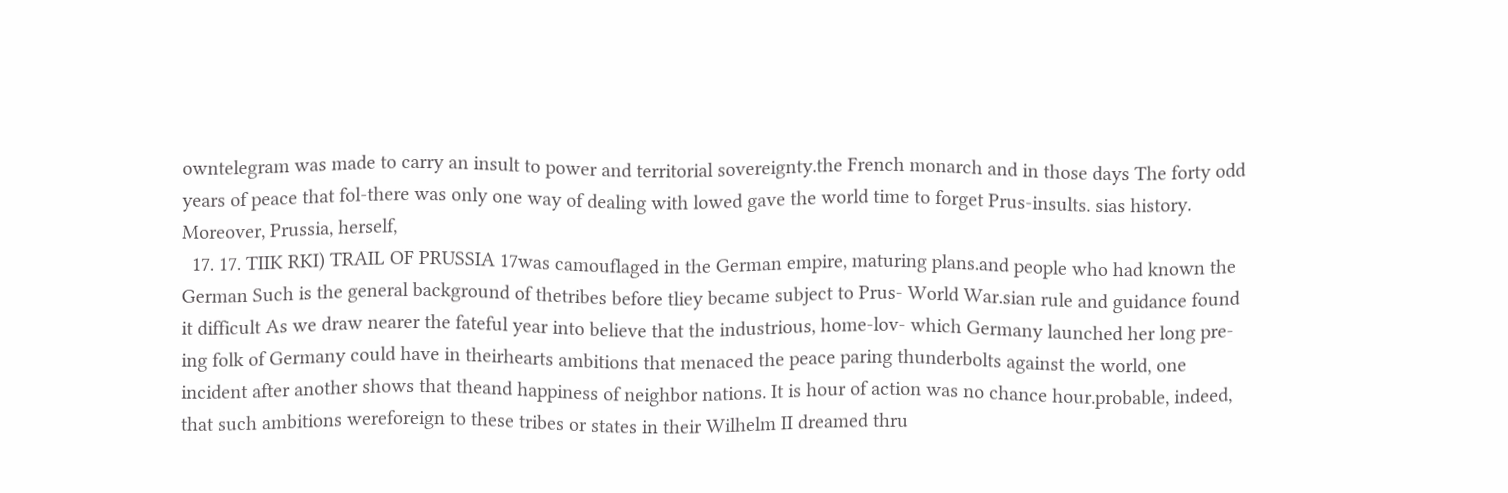owntelegram was made to carry an insult to power and territorial sovereignty.the French monarch and in those days The forty odd years of peace that fol-there was only one way of dealing with lowed gave the world time to forget Prus-insults. sias history. Moreover, Prussia, herself,
  17. 17. TIIK RKI) TRAIL OF PRUSSIA 17was camouflaged in the German empire, maturing plans.and people who had known the German Such is the general background of thetribes before tliey became subject to Prus- World War.sian rule and guidance found it difficult As we draw nearer the fateful year into believe that the industrious, home-lov- which Germany launched her long pre-ing folk of Germany could have in theirhearts ambitions that menaced the peace paring thunderbolts against the world, one incident after another shows that theand happiness of neighbor nations. It is hour of action was no chance hour.probable, indeed, that such ambitions wereforeign to these tribes or states in their Wilhelm II dreamed thru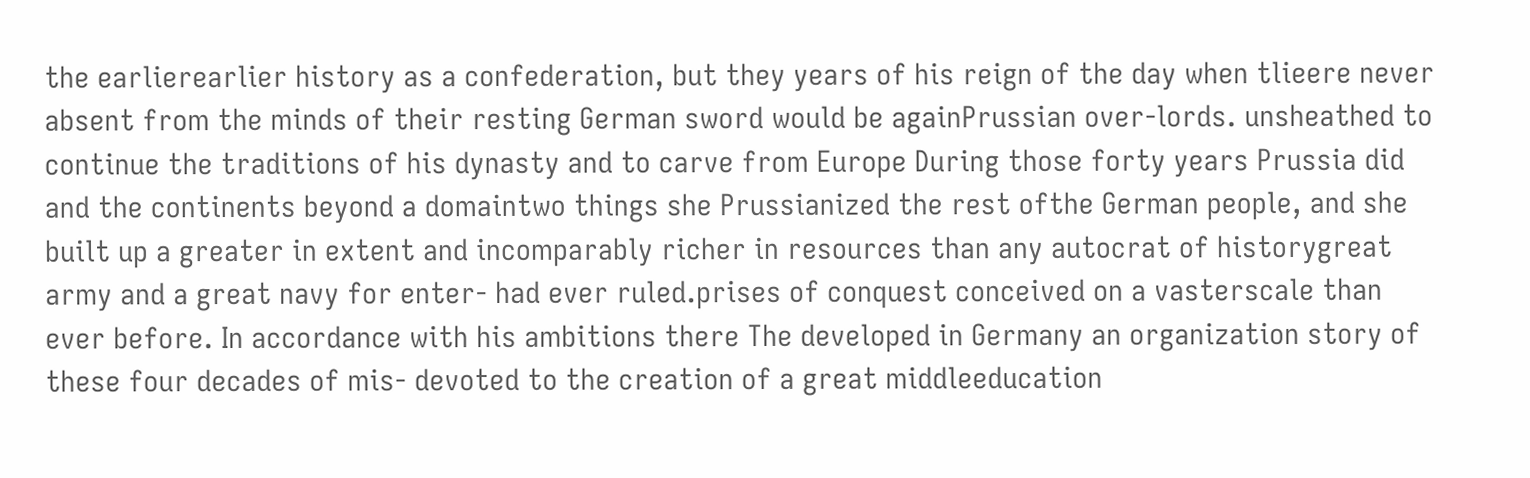the earlierearlier history as a confederation, but they years of his reign of the day when tlieere never absent from the minds of their resting German sword would be againPrussian over-lords. unsheathed to continue the traditions of his dynasty and to carve from Europe During those forty years Prussia did and the continents beyond a domaintwo things she Prussianized the rest ofthe German people, and she built up a greater in extent and incomparably richer in resources than any autocrat of historygreat army and a great navy for enter- had ever ruled.prises of conquest conceived on a vasterscale than ever before. In accordance with his ambitions there The developed in Germany an organization story of these four decades of mis- devoted to the creation of a great middleeducation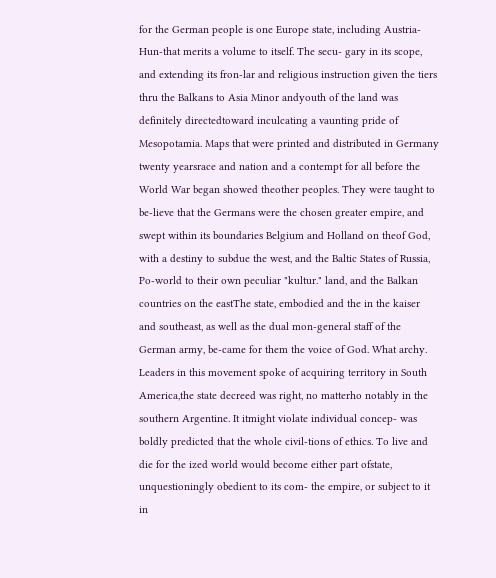for the German people is one Europe state, including Austria-Hun-that merits a volume to itself. The secu- gary in its scope, and extending its fron-lar and religious instruction given the tiers thru the Balkans to Asia Minor andyouth of the land was definitely directedtoward inculcating a vaunting pride of Mesopotamia. Maps that were printed and distributed in Germany twenty yearsrace and nation and a contempt for all before the World War began showed theother peoples. They were taught to be-lieve that the Germans were the chosen greater empire, and swept within its boundaries Belgium and Holland on theof God, with a destiny to subdue the west, and the Baltic States of Russia, Po-world to their own peculiar "kultur." land, and the Balkan countries on the eastThe state, embodied and the in the kaiser and southeast, as well as the dual mon-general staff of the German army, be-came for them the voice of God. What archy. Leaders in this movement spoke of acquiring territory in South America,the state decreed was right, no matterho notably in the southern Argentine. It itmight violate individual concep- was boldly predicted that the whole civil-tions of ethics. To live and die for the ized world would become either part ofstate, unquestioningly obedient to its com- the empire, or subject to it in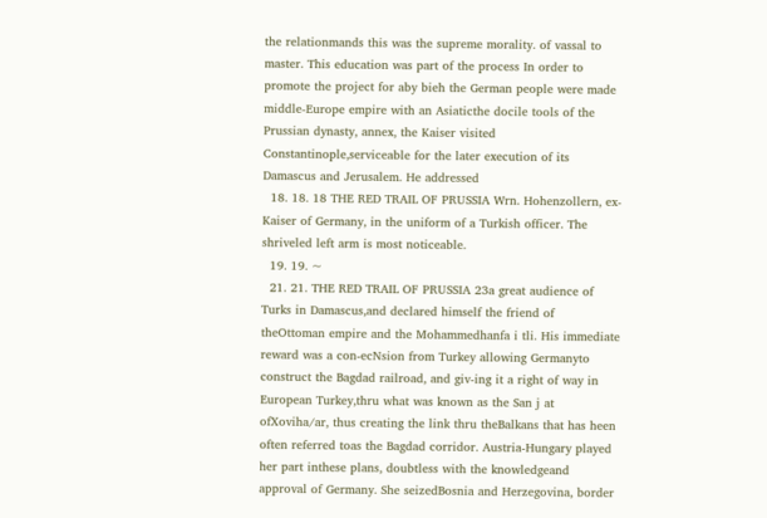the relationmands this was the supreme morality. of vassal to master. This education was part of the process In order to promote the project for aby bieh the German people were made middle-Europe empire with an Asiaticthe docile tools of the Prussian dynasty, annex, the Kaiser visited Constantinople,serviceable for the later execution of its Damascus and Jerusalem. He addressed
  18. 18. 18 THE RED TRAIL OF PRUSSIA Wrn. Hohenzollern, ex-Kaiser of Germany, in the uniform of a Turkish officer. The shriveled left arm is most noticeable.
  19. 19. ~
  21. 21. THE RED TRAIL OF PRUSSIA 23a great audience of Turks in Damascus,and declared himself the friend of theOttoman empire and the Mohammedhanfa i tli. His immediate reward was a con-ecNsion from Turkey allowing Germanyto construct the Bagdad railroad, and giv-ing it a right of way in European Turkey,thru what was known as the San j at ofXoviha/ar, thus creating the link thru theBalkans that has heen often referred toas the Bagdad corridor. Austria-Hungary played her part inthese plans, doubtless with the knowledgeand approval of Germany. She seizedBosnia and Herzegovina, border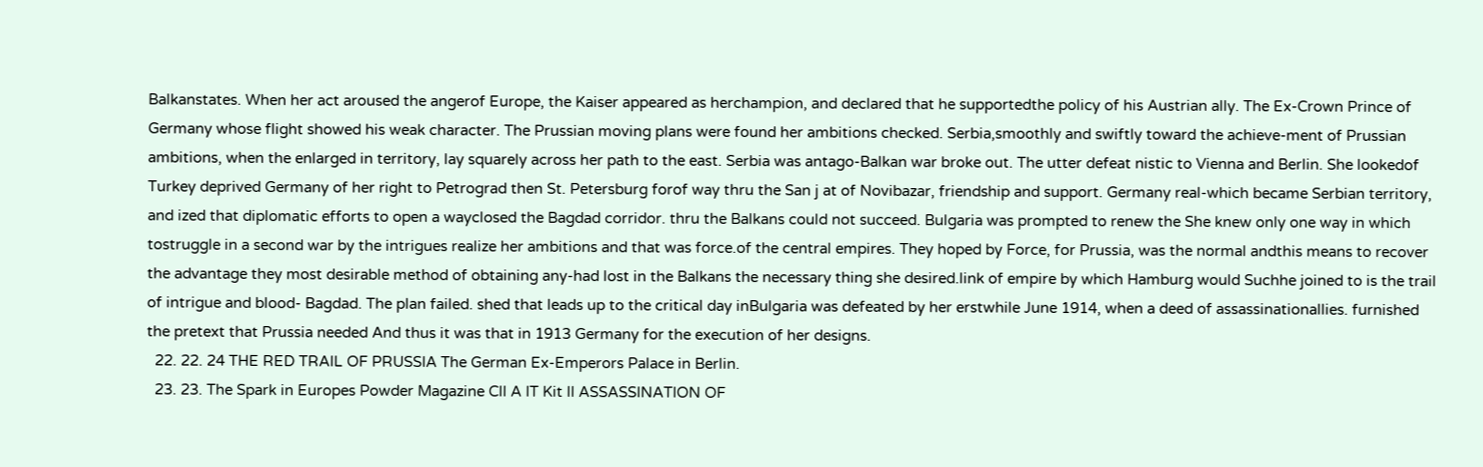Balkanstates. When her act aroused the angerof Europe, the Kaiser appeared as herchampion, and declared that he supportedthe policy of his Austrian ally. The Ex-Crown Prince of Germany whose flight showed his weak character. The Prussian moving plans were found her ambitions checked. Serbia,smoothly and swiftly toward the achieve-ment of Prussian ambitions, when the enlarged in territory, lay squarely across her path to the east. Serbia was antago-Balkan war broke out. The utter defeat nistic to Vienna and Berlin. She lookedof Turkey deprived Germany of her right to Petrograd then St. Petersburg forof way thru the San j at of Novibazar, friendship and support. Germany real-which became Serbian territory, and ized that diplomatic efforts to open a wayclosed the Bagdad corridor. thru the Balkans could not succeed. Bulgaria was prompted to renew the She knew only one way in which tostruggle in a second war by the intrigues realize her ambitions and that was force.of the central empires. They hoped by Force, for Prussia, was the normal andthis means to recover the advantage they most desirable method of obtaining any-had lost in the Balkans the necessary thing she desired.link of empire by which Hamburg would Suchhe joined to is the trail of intrigue and blood- Bagdad. The plan failed. shed that leads up to the critical day inBulgaria was defeated by her erstwhile June 1914, when a deed of assassinationallies. furnished the pretext that Prussia needed And thus it was that in 1913 Germany for the execution of her designs.
  22. 22. 24 THE RED TRAIL OF PRUSSIA The German Ex-Emperors Palace in Berlin.
  23. 23. The Spark in Europes Powder Magazine CII A IT Kit II ASSASSINATION OF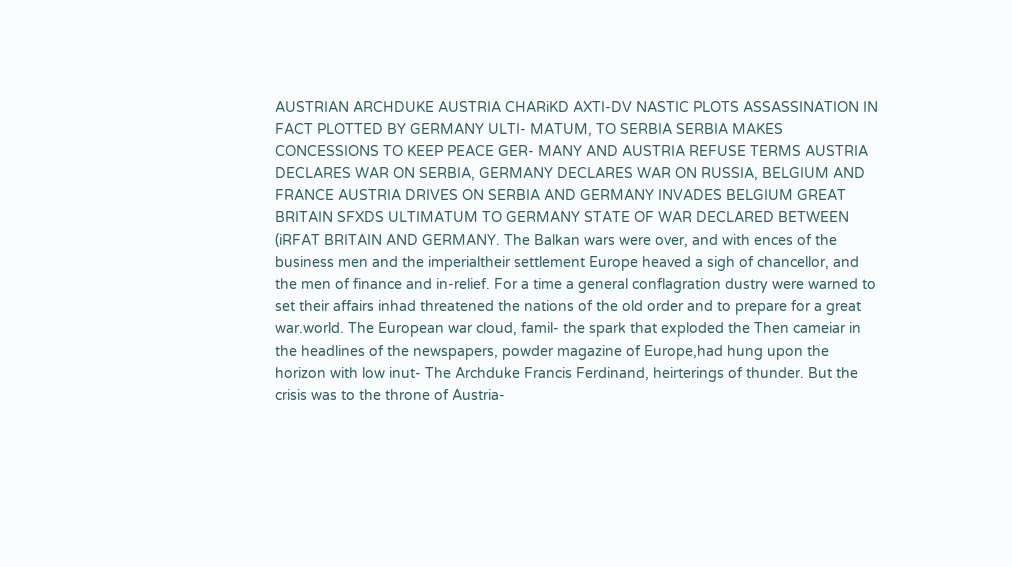AUSTRIAN ARCHDUKE AUSTRIA CHARiKD AXTI-DV NASTIC PLOTS ASSASSINATION IN FACT PLOTTED BY GERMANY ULTI- MATUM, TO SERBIA SERBIA MAKES CONCESSIONS TO KEEP PEACE GER- MANY AND AUSTRIA REFUSE TERMS AUSTRIA DECLARES WAR ON SERBIA, GERMANY DECLARES WAR ON RUSSIA, BELGIUM AND FRANCE AUSTRIA DRIVES ON SERBIA AND GERMANY INVADES BELGIUM GREAT BRITAIN SFXDS ULTIMATUM TO GERMANY STATE OF WAR DECLARED BETWEEN (iRFAT BRITAIN AND GERMANY. The Balkan wars were over, and with ences of the business men and the imperialtheir settlement Europe heaved a sigh of chancellor, and the men of finance and in-relief. For a time a general conflagration dustry were warned to set their affairs inhad threatened the nations of the old order and to prepare for a great war.world. The European war cloud, famil- the spark that exploded the Then cameiar in the headlines of the newspapers, powder magazine of Europe,had hung upon the horizon with low inut- The Archduke Francis Ferdinand, heirterings of thunder. But the crisis was to the throne of Austria-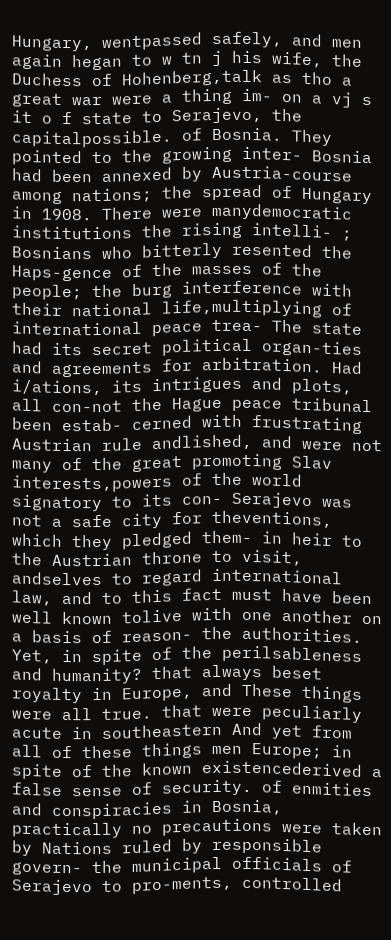Hungary, wentpassed safely, and men again hegan to w tn j his wife, the Duchess of Hohenberg,talk as tho a great war were a thing im- on a vj s it o f state to Serajevo, the capitalpossible. of Bosnia. They pointed to the growing inter- Bosnia had been annexed by Austria-course among nations; the spread of Hungary in 1908. There were manydemocratic institutions the rising intelli- ; Bosnians who bitterly resented the Haps-gence of the masses of the people; the burg interference with their national life,multiplying of international peace trea- The state had its secret political organ-ties and agreements for arbitration. Had i/ations, its intrigues and plots, all con-not the Hague peace tribunal been estab- cerned with frustrating Austrian rule andlished, and were not many of the great promoting Slav interests,powers of the world signatory to its con- Serajevo was not a safe city for theventions, which they pledged them- in heir to the Austrian throne to visit, andselves to regard international law, and to this fact must have been well known tolive with one another on a basis of reason- the authorities. Yet, in spite of the perilsableness and humanity? that always beset royalty in Europe, and These things were all true. that were peculiarly acute in southeastern And yet from all of these things men Europe; in spite of the known existencederived a false sense of security. of enmities and conspiracies in Bosnia, practically no precautions were taken by Nations ruled by responsible govern- the municipal officials of Serajevo to pro-ments, controlled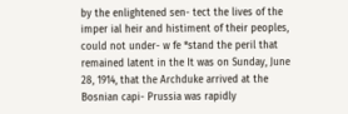by the enlightened sen- tect the lives of the imper ial heir and histiment of their peoples, could not under- w fe *stand the peril that remained latent in the It was on Sunday, June 28, 1914, that the Archduke arrived at the Bosnian capi- Prussia was rapidly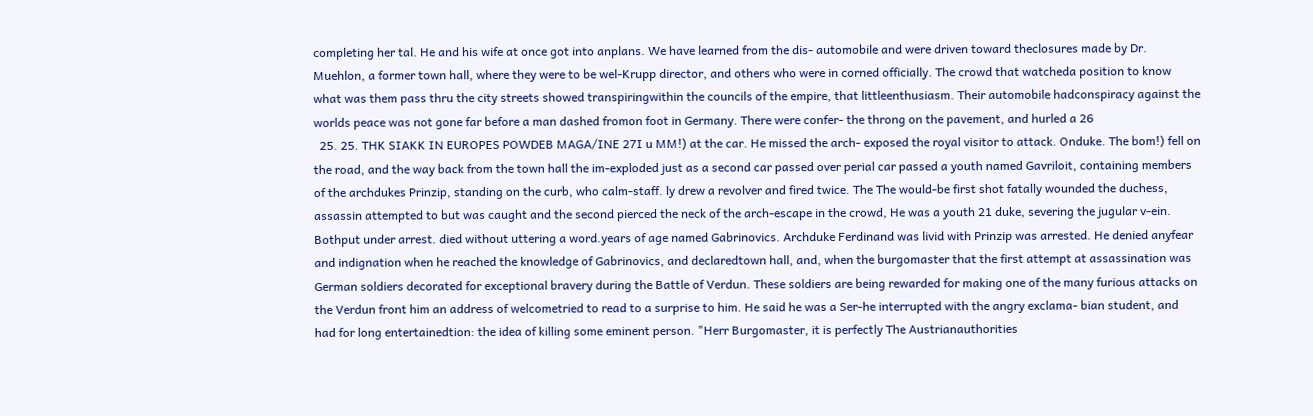completing her tal. He and his wife at once got into anplans. We have learned from the dis- automobile and were driven toward theclosures made by Dr. Muehlon, a former town hall, where they were to be wel-Krupp director, and others who were in corned officially. The crowd that watcheda position to know what was them pass thru the city streets showed transpiringwithin the councils of the empire, that littleenthusiasm. Their automobile hadconspiracy against the worlds peace was not gone far before a man dashed fromon foot in Germany. There were confer- the throng on the pavement, and hurled a 26
  25. 25. THK SIAKK IN EUROPES POWDEB MAGA/INE 27I u MM!) at the car. He missed the arch- exposed the royal visitor to attack. Onduke. The bom!) fell on the road, and the way back from the town hall the im-exploded just as a second car passed over perial car passed a youth named Gavriloit, containing members of the archdukes Prinzip, standing on the curb, who calm-staff. ly drew a revolver and fired twice. The The would-be first shot fatally wounded the duchess, assassin attempted to but was caught and the second pierced the neck of the arch-escape in the crowd, He was a youth 21 duke, severing the jugular v-ein. Bothput under arrest. died without uttering a word.years of age named Gabrinovics. Archduke Ferdinand was livid with Prinzip was arrested. He denied anyfear and indignation when he reached the knowledge of Gabrinovics, and declaredtown hall, and, when the burgomaster that the first attempt at assassination was German soldiers decorated for exceptional bravery during the Battle of Verdun. These soldiers are being rewarded for making one of the many furious attacks on the Verdun front him an address of welcometried to read to a surprise to him. He said he was a Ser-he interrupted with the angry exclama- bian student, and had for long entertainedtion: the idea of killing some eminent person. "Herr Burgomaster, it is perfectly The Austrianauthorities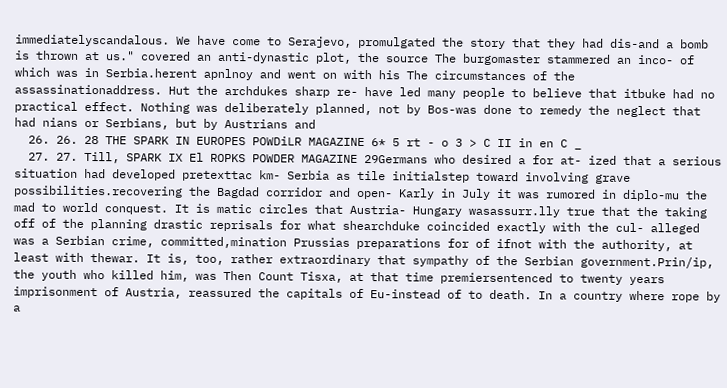immediatelyscandalous. We have come to Serajevo, promulgated the story that they had dis-and a bomb is thrown at us." covered an anti-dynastic plot, the source The burgomaster stammered an inco- of which was in Serbia.herent apnlnoy and went on with his The circumstances of the assassinationaddress. Hut the archdukes sharp re- have led many people to believe that itbuke had no practical effect. Nothing was deliberately planned, not by Bos-was done to remedy the neglect that had nians or Serbians, but by Austrians and
  26. 26. 28 THE SPARK IN EUROPES POWDiLR MAGAZINE 6* 5 rt - o 3 > C II in en C _
  27. 27. Till, SPARK IX El ROPKS POWDER MAGAZINE 29Germans who desired a for at- ized that a serious situation had developed pretexttac km- Serbia as tile initialstep toward involving grave possibilities.recovering the Bagdad corridor and open- Karly in July it was rumored in diplo-mu the mad to world conquest. It is matic circles that Austria- Hungary wasassurr.lly true that the taking off of the planning drastic reprisals for what shearchduke coincided exactly with the cul- alleged was a Serbian crime, committed,mination Prussias preparations for of ifnot with the authority, at least with thewar. It is, too, rather extraordinary that sympathy of the Serbian government.Prin/ip, the youth who killed him, was Then Count Tisxa, at that time premiersentenced to twenty years imprisonment of Austria, reassured the capitals of Eu-instead of to death. In a country where rope by a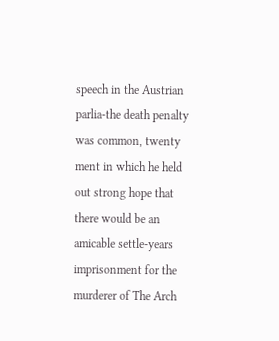speech in the Austrian parlia-the death penalty was common, twenty ment in which he held out strong hope that there would be an amicable settle-years imprisonment for the murderer of The Arch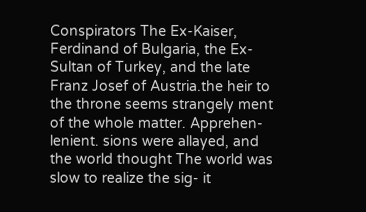Conspirators The Ex-Kaiser, Ferdinand of Bulgaria, the Ex-Sultan of Turkey, and the late Franz Josef of Austria.the heir to the throne seems strangely ment of the whole matter. Apprehen-lenient. sions were allayed, and the world thought The world was slow to realize the sig- it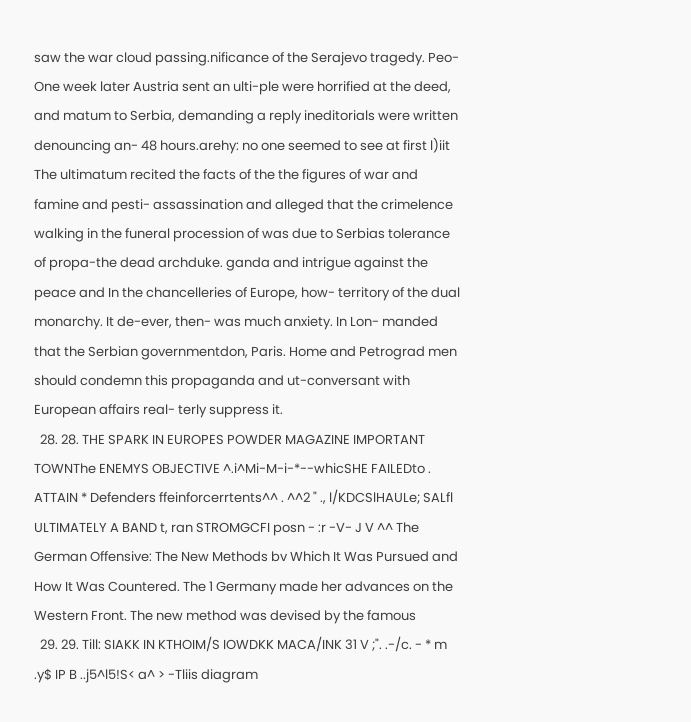saw the war cloud passing.nificance of the Serajevo tragedy. Peo- One week later Austria sent an ulti-ple were horrified at the deed, and matum to Serbia, demanding a reply ineditorials were written denouncing an- 48 hours.arehy: no one seemed to see at first l)iit The ultimatum recited the facts of the the figures of war and famine and pesti- assassination and alleged that the crimelence walking in the funeral procession of was due to Serbias tolerance of propa-the dead archduke. ganda and intrigue against the peace and In the chancelleries of Europe, how- territory of the dual monarchy. It de-ever, then- was much anxiety. In Lon- manded that the Serbian governmentdon, Paris. Home and Petrograd men should condemn this propaganda and ut-conversant with European affairs real- terly suppress it.
  28. 28. THE SPARK IN EUROPES POWDER MAGAZINE IMPORTANT TOWNThe ENEMYS OBJECTIVE ^.i^Mi-M-i-*--whicSHE FAILEDto . ATTAIN * Defenders ffeinforcerrtents^^ . ^^2 " ., l/KDCSlHAULe; SALfl ULTIMATELY A BAND t, ran STROMGCFI posn - :r -V- J V ^^ The German Offensive: The New Methods bv Which It Was Pursued and How It Was Countered. The 1 Germany made her advances on the Western Front. The new method was devised by the famous
  29. 29. Till: SIAKK IN KTHOIM/S IOWDKK MACA/INK 31 V ;". .-/c. - * m .y$ IP B ..j5^l5!S< a^ > -Tliis diagram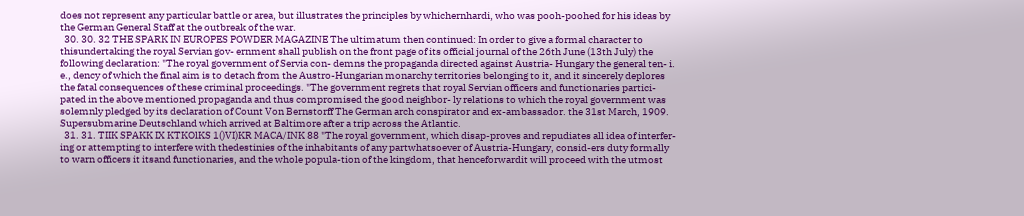does not represent any particular battle or area, but illustrates the principles by whichernhardi, who was pooh-poohed for his ideas by the German General Staff at the outbreak of the war.
  30. 30. 32 THE SPARK IN EUROPES POWDER MAGAZINE The ultimatum then continued: In order to give a formal character to thisundertaking the royal Servian gov- ernment shall publish on the front page of its official journal of the 26th June (13th July) the following declaration: "The royal government of Servia con- demns the propaganda directed against Austria- Hungary the general ten- i. e., dency of which the final aim is to detach from the Austro-Hungarian monarchy territories belonging to it, and it sincerely deplores the fatal consequences of these criminal proceedings. "The government regrets that royal Servian officers and functionaries partici- pated in the above mentioned propaganda and thus compromised the good neighbor- ly relations to which the royal government was solemnly pledged by its declaration of Count Von Bernstorff The German arch conspirator and ex-ambassador. the 31st March, 1909. Supersubmarine Deutschland which arrived at Baltimore after a trip across the Atlantic.
  31. 31. TIIK SPAKK IX KTKOlKS 1()VI)KR MACA/INK 88 "The royal government, which disap-proves and repudiates all idea of interfer-ing or attempting to interfere with thedestinies of the inhabitants of any partwhatsoever of Austria-Hungary, consid-ers duty formally to warn officers it itsand functionaries, and the whole popula-tion of the kingdom, that henceforwardit will proceed with the utmost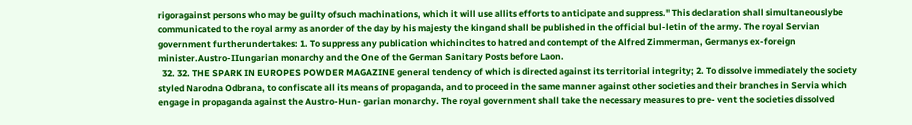rigoragainst persons who may be guilty ofsuch machinations, which it will use allits efforts to anticipate and suppress." This declaration shall simultaneouslybe communicated to the royal army as anorder of the day by his majesty the kingand shall be published in the official bul-letin of the army. The royal Servian government furtherundertakes: 1. To suppress any publication whichincites to hatred and contempt of the Alfred Zimmerman, Germanys ex-foreign minister.Austro-IIungarian monarchy and the One of the German Sanitary Posts before Laon.
  32. 32. THE SPARK IN EUROPES POWDER MAGAZINE general tendency of which is directed against its territorial integrity; 2. To dissolve immediately the society styled Narodna Odbrana, to confiscate all its means of propaganda, and to proceed in the same manner against other societies and their branches in Servia which engage in propaganda against the Austro-Hun- garian monarchy. The royal government shall take the necessary measures to pre- vent the societies dissolved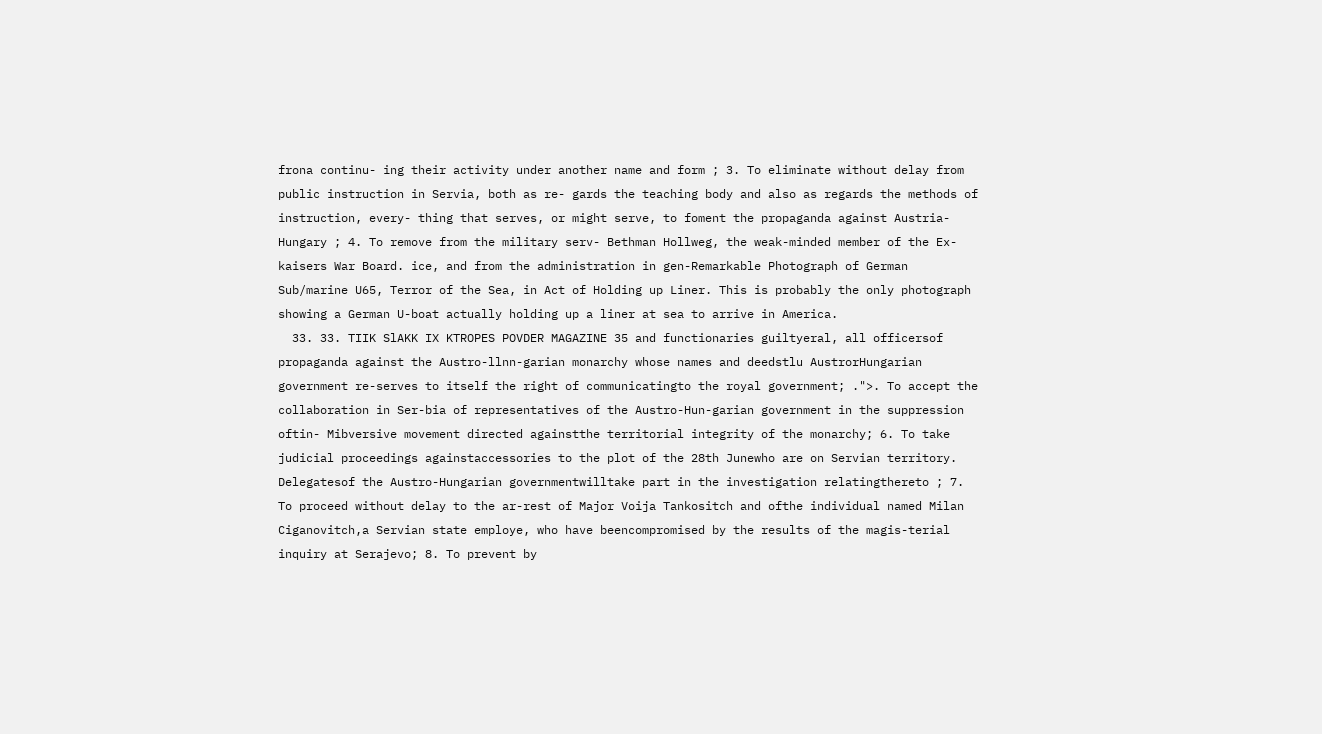frona continu- ing their activity under another name and form ; 3. To eliminate without delay from public instruction in Servia, both as re- gards the teaching body and also as regards the methods of instruction, every- thing that serves, or might serve, to foment the propaganda against Austria- Hungary ; 4. To remove from the military serv- Bethman Hollweg, the weak-minded member of the Ex-kaisers War Board. ice, and from the administration in gen-Remarkable Photograph of German Sub/marine U65, Terror of the Sea, in Act of Holding up Liner. This is probably the only photograph showing a German U-boat actually holding up a liner at sea to arrive in America.
  33. 33. TIIK SlAKK IX KTROPES POVDER MAGAZINE 35 and functionaries guiltyeral, all officersof propaganda against the Austro-llnn-garian monarchy whose names and deedstlu AustrorHungarian government re-serves to itself the right of communicatingto the royal government; .">. To accept the collaboration in Ser-bia of representatives of the Austro-Hun-garian government in the suppression oftin- Mibversive movement directed againstthe territorial integrity of the monarchy; 6. To take judicial proceedings againstaccessories to the plot of the 28th Junewho are on Servian territory. Delegatesof the Austro-Hungarian governmentwilltake part in the investigation relatingthereto ; 7. To proceed without delay to the ar-rest of Major Voija Tankositch and ofthe individual named Milan Ciganovitch,a Servian state employe, who have beencompromised by the results of the magis-terial inquiry at Serajevo; 8. To prevent by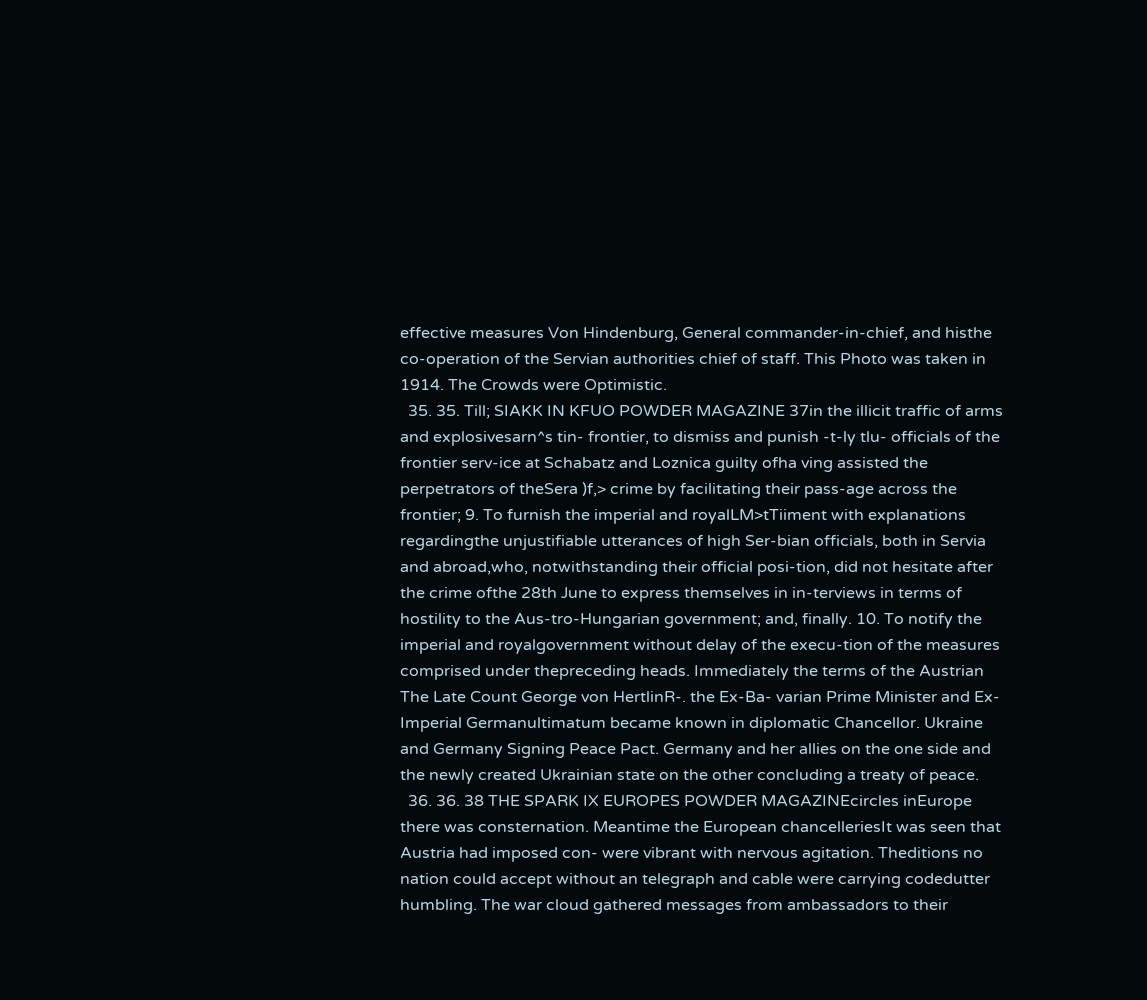effective measures Von Hindenburg, General commander-in-chief, and histhe co-operation of the Servian authorities chief of staff. This Photo was taken in 1914. The Crowds were Optimistic.
  35. 35. Till; SIAKK IN KFUO POWDER MAGAZINE 37in the illicit traffic of arms and explosivesarn^s tin- frontier, to dismiss and punish -t-ly tlu- officials of the frontier serv-ice at Schabatz and Loznica guilty ofha ving assisted the perpetrators of theSera )f,> crime by facilitating their pass-age across the frontier; 9. To furnish the imperial and royalLM>tTiiment with explanations regardingthe unjustifiable utterances of high Ser-bian officials, both in Servia and abroad,who, notwithstanding their official posi-tion, did not hesitate after the crime ofthe 28th June to express themselves in in-terviews in terms of hostility to the Aus-tro-Hungarian government; and, finally. 10. To notify the imperial and royalgovernment without delay of the execu-tion of the measures comprised under thepreceding heads. Immediately the terms of the Austrian The Late Count George von HertlinR-. the Ex-Ba- varian Prime Minister and Ex-Imperial Germanultimatum became known in diplomatic Chancellor. Ukraine and Germany Signing Peace Pact. Germany and her allies on the one side and the newly created Ukrainian state on the other concluding a treaty of peace.
  36. 36. 38 THE SPARK IX EUROPES POWDER MAGAZINEcircles inEurope there was consternation. Meantime the European chancelleriesIt was seen that Austria had imposed con- were vibrant with nervous agitation. Theditions no nation could accept without an telegraph and cable were carrying codedutter humbling. The war cloud gathered messages from ambassadors to their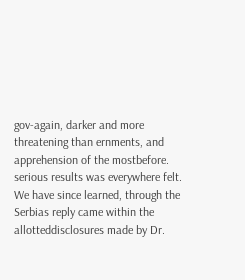gov-again, darker and more threatening than ernments, and apprehension of the mostbefore. serious results was everywhere felt. We have since learned, through the Serbias reply came within the allotteddisclosures made by Dr.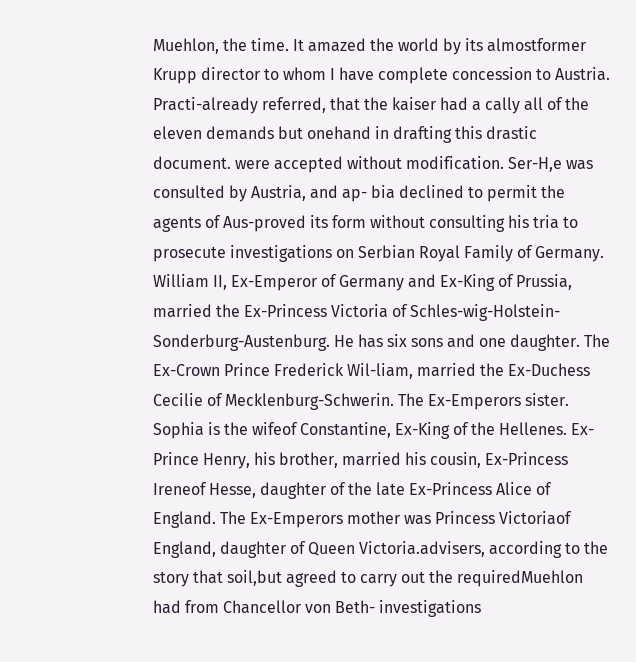Muehlon, the time. It amazed the world by its almostformer Krupp director to whom I have complete concession to Austria. Practi-already referred, that the kaiser had a cally all of the eleven demands but onehand in drafting this drastic document. were accepted without modification. Ser-H,e was consulted by Austria, and ap- bia declined to permit the agents of Aus-proved its form without consulting his tria to prosecute investigations on Serbian Royal Family of Germany. William II, Ex-Emperor of Germany and Ex-King of Prussia, married the Ex-Princess Victoria of Schles-wig-Holstein-Sonderburg-Austenburg. He has six sons and one daughter. The Ex-Crown Prince Frederick Wil-liam, married the Ex-Duchess Cecilie of Mecklenburg-Schwerin. The Ex-Emperors sister. Sophia is the wifeof Constantine, Ex-King of the Hellenes. Ex-Prince Henry, his brother, married his cousin, Ex-Princess Ireneof Hesse, daughter of the late Ex-Princess Alice of England. The Ex-Emperors mother was Princess Victoriaof England, daughter of Queen Victoria.advisers, according to the story that soil,but agreed to carry out the requiredMuehlon had from Chancellor von Beth- investigations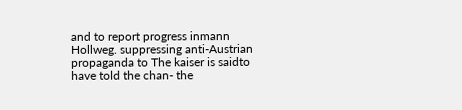and to report progress inmann Hollweg. suppressing anti-Austrian propaganda to The kaiser is saidto have told the chan- the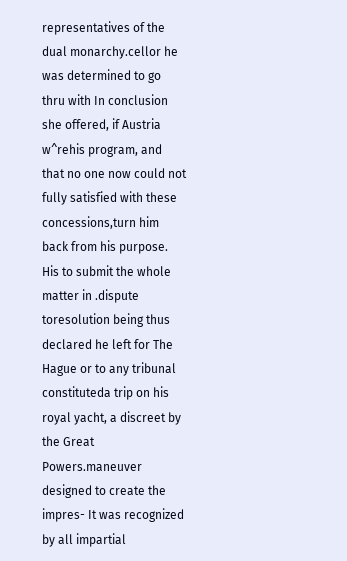representatives of the dual monarchy.cellor he was determined to go thru with In conclusion she offered, if Austria w^rehis program, and that no one now could not fully satisfied with these concessions,turn him back from his purpose. His to submit the whole matter in .dispute toresolution being thus declared he left for The Hague or to any tribunal constituteda trip on his royal yacht, a discreet by the Great Powers.maneuver designed to create the impres- It was recognized by all impartial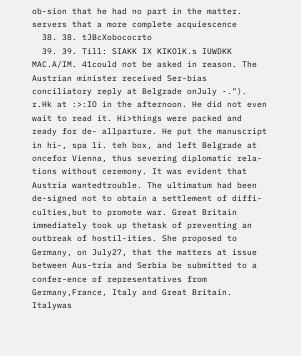ob-sion that he had no part in the matter. servers that a more complete acquiescence
  38. 38. tJBcXobococrto
  39. 39. Till: SIAKK IX KIKOlK.s IUWDKK MAC.A/IM. 41could not be asked in reason. The Austrian minister received Ser-bias conciliatory reply at Belgrade onJuly -."). r.Hk at :>:IO in the afternoon. He did not even wait to read it. Hi>things were packed and ready for de- allparture. He put the manuscript in hi-, spa li. teh box, and left Belgrade at oncefor Vienna, thus severing diplomatic rela-tions without ceremony. It was evident that Austria wantedtrouble. The ultimatum had been de-signed not to obtain a settlement of diffi-culties,but to promote war. Great Britain immediately took up thetask of preventing an outbreak of hostil-ities. She proposed to Germany, on July27, that the matters at issue between Aus-tria and Serbia be submitted to a confer-ence of representatives from Germany,France, Italy and Great Britain. Italywas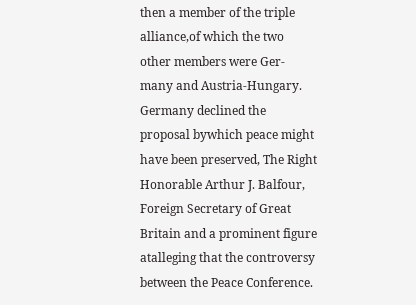then a member of the triple alliance,of which the two other members were Ger-many and Austria-Hungary. Germany declined the proposal bywhich peace might have been preserved, The Right Honorable Arthur J. Balfour, Foreign Secretary of Great Britain and a prominent figure atalleging that the controversy between the Peace Conference.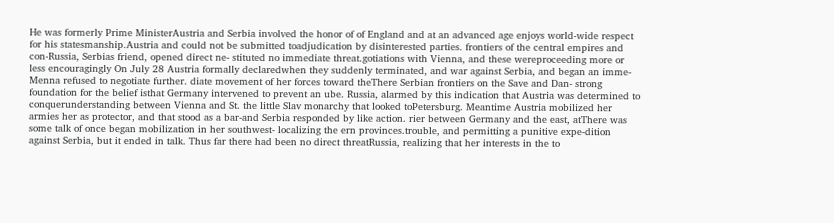He was formerly Prime MinisterAustria and Serbia involved the honor of of England and at an advanced age enjoys world-wide respect for his statesmanship.Austria and could not be submitted toadjudication by disinterested parties. frontiers of the central empires and con-Russia, Serbias friend, opened direct ne- stituted no immediate threat.gotiations with Vienna, and these wereproceeding more or less encouragingly On July 28 Austria formally declaredwhen they suddenly terminated, and war against Serbia, and began an imme-Menna refused to negotiate further. diate movement of her forces toward theThere Serbian frontiers on the Save and Dan- strong foundation for the belief isthat Germany intervened to prevent an ube. Russia, alarmed by this indication that Austria was determined to conquerunderstanding between Vienna and St. the little Slav monarchy that looked toPetersburg. Meantime Austria mobilized her armies her as protector, and that stood as a bar-and Serbia responded by like action. rier between Germany and the east, atThere was some talk of once began mobilization in her southwest- localizing the ern provinces.trouble, and permitting a punitive expe-dition against Serbia, but it ended in talk. Thus far there had been no direct threatRussia, realizing that her interests in the to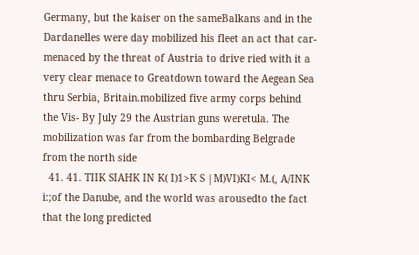Germany, but the kaiser on the sameBalkans and in the Dardanelles were day mobilized his fleet an act that car-menaced by the threat of Austria to drive ried with it a very clear menace to Greatdown toward the Aegean Sea thru Serbia, Britain.mobilized five army corps behind the Vis- By July 29 the Austrian guns weretula. The mobilization was far from the bombarding Belgrade from the north side
  41. 41. TIIK SIAHK IN K( I)1>K S |M)VI)KI< M.(, A/INK i:;of the Danube, and the world was arousedto the fact that the long predicted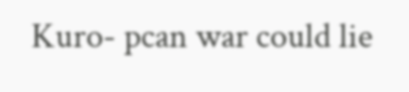Kuro- pcan war could lie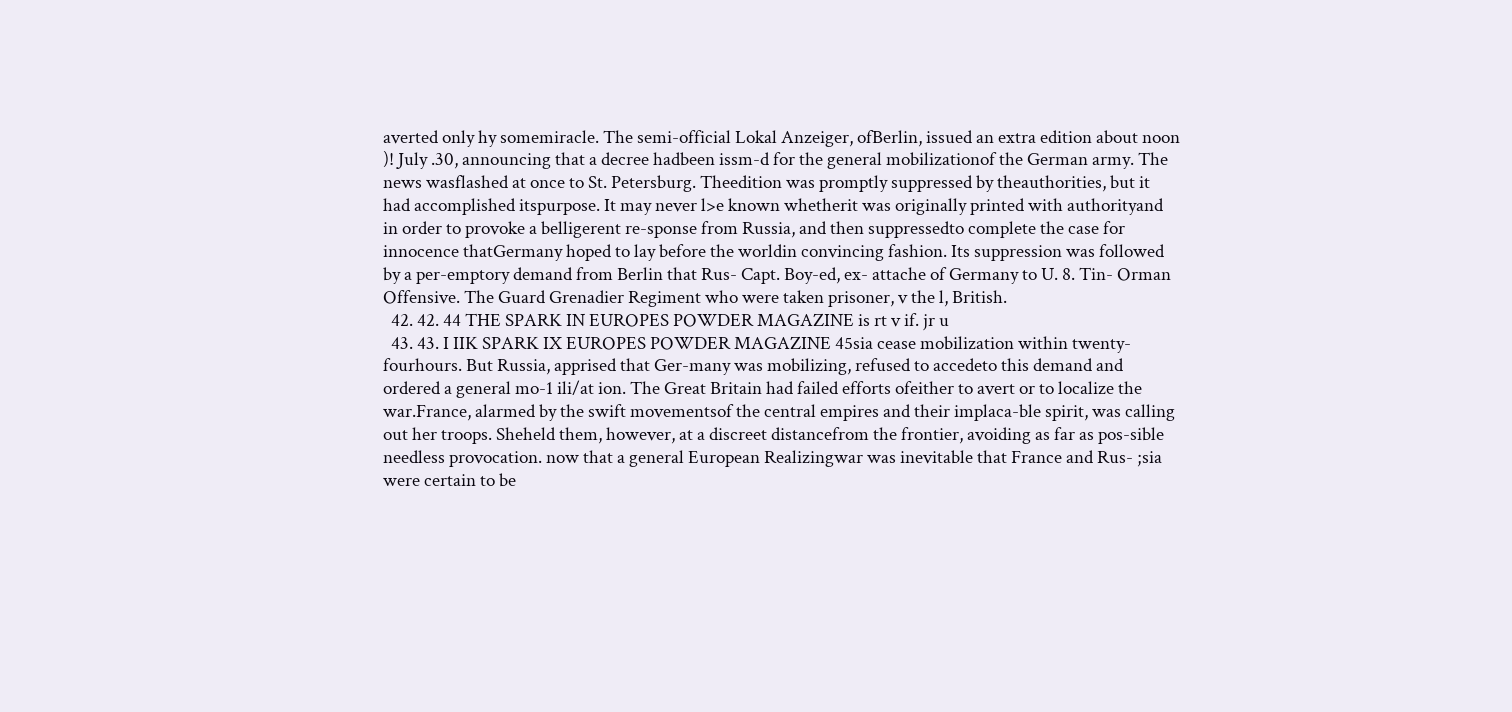averted only hy somemiracle. The semi-official Lokal Anzeiger, ofBerlin, issued an extra edition about noon )! July .30, announcing that a decree hadbeen issm-d for the general mobilizationof the German army. The news wasflashed at once to St. Petersburg. Theedition was promptly suppressed by theauthorities, but it had accomplished itspurpose. It may never l>e known whetherit was originally printed with authorityand in order to provoke a belligerent re-sponse from Russia, and then suppressedto complete the case for innocence thatGermany hoped to lay before the worldin convincing fashion. Its suppression was followed by a per-emptory demand from Berlin that Rus- Capt. Boy-ed, ex- attache of Germany to U. 8. Tin- Orman Offensive. The Guard Grenadier Regiment who were taken prisoner, v the l, British.
  42. 42. 44 THE SPARK IN EUROPES POWDER MAGAZINE is rt v if. jr u
  43. 43. I IIK SPARK IX EUROPES POWDER MAGAZINE 45sia cease mobilization within twenty-fourhours. But Russia, apprised that Ger-many was mobilizing, refused to accedeto this demand and ordered a general mo-1 ili/at ion. The Great Britain had failed efforts ofeither to avert or to localize the war.France, alarmed by the swift movementsof the central empires and their implaca-ble spirit, was calling out her troops. Sheheld them, however, at a discreet distancefrom the frontier, avoiding as far as pos-sible needless provocation. now that a general European Realizingwar was inevitable that France and Rus- ;sia were certain to be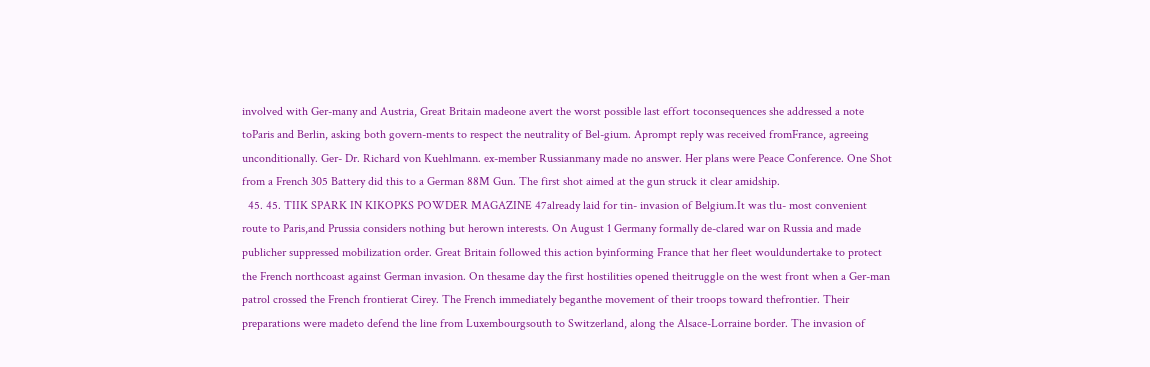involved with Ger-many and Austria, Great Britain madeone avert the worst possible last effort toconsequences she addressed a note toParis and Berlin, asking both govern-ments to respect the neutrality of Bel-gium. Aprompt reply was received fromFrance, agreeing unconditionally. Ger- Dr. Richard von Kuehlmann. ex-member Russianmany made no answer. Her plans were Peace Conference. One Shot from a French 305 Battery did this to a German 88M Gun. The first shot aimed at the gun struck it clear amidship.
  45. 45. TIIK SPARK IN KIKOPKS POWDER MAGAZINE 47already laid for tin- invasion of Belgium.It was tlu- most convenient route to Paris,and Prussia considers nothing but herown interests. On August 1 Germany formally de-clared war on Russia and made publicher suppressed mobilization order. Great Britain followed this action byinforming France that her fleet wouldundertake to protect the French northcoast against German invasion. On thesame day the first hostilities opened theitruggle on the west front when a Ger-man patrol crossed the French frontierat Cirey. The French immediately beganthe movement of their troops toward thefrontier. Their preparations were madeto defend the line from Luxembourgsouth to Switzerland, along the Alsace-Lorraine border. The invasion of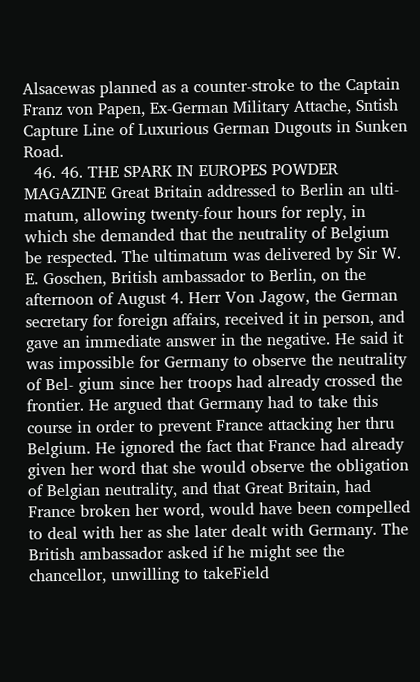Alsacewas planned as a counter-stroke to the Captain Franz von Papen, Ex-German Military Attache, Sntish Capture Line of Luxurious German Dugouts in Sunken Road.
  46. 46. THE SPARK IN EUROPES POWDER MAGAZINE Great Britain addressed to Berlin an ulti- matum, allowing twenty-four hours for reply, in which she demanded that the neutrality of Belgium be respected. The ultimatum was delivered by Sir W. E. Goschen, British ambassador to Berlin, on the afternoon of August 4. Herr Von Jagow, the German secretary for foreign affairs, received it in person, and gave an immediate answer in the negative. He said it was impossible for Germany to observe the neutrality of Bel- gium since her troops had already crossed the frontier. He argued that Germany had to take this course in order to prevent France attacking her thru Belgium. He ignored the fact that France had already given her word that she would observe the obligation of Belgian neutrality, and that Great Britain, had France broken her word, would have been compelled to deal with her as she later dealt with Germany. The British ambassador asked if he might see the chancellor, unwilling to takeField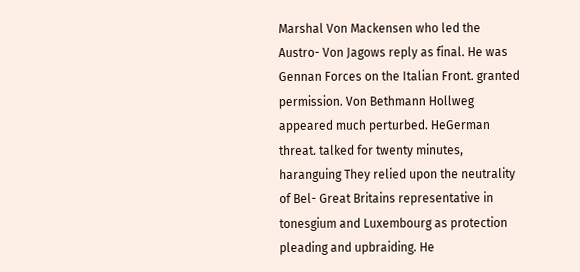Marshal Von Mackensen who led the Austro- Von Jagows reply as final. He was Gennan Forces on the Italian Front. granted permission. Von Bethmann Hollweg appeared much perturbed. HeGerman threat. talked for twenty minutes, haranguing They relied upon the neutrality of Bel- Great Britains representative in tonesgium and Luxembourg as protection pleading and upbraiding. He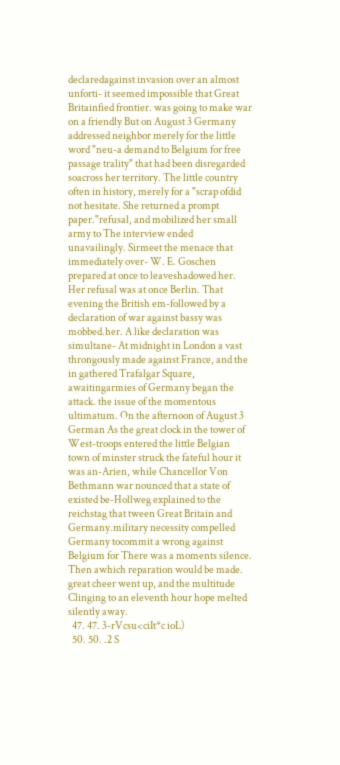declaredagainst invasion over an almost unforti- it seemed impossible that Great Britainfied frontier. was going to make war on a friendly But on August 3 Germany addressed neighbor merely for the little word "neu-a demand to Belgium for free passage trality" that had been disregarded soacross her territory. The little country often in history, merely for a "scrap ofdid not hesitate. She returned a prompt paper."refusal, and mobilized her small army to The interview ended unavailingly. Sirmeet the menace that immediately over- W. E. Goschen prepared at once to leaveshadowed her. Her refusal was at once Berlin. That evening the British em-followed by a declaration of war against bassy was mobbed.her. A like declaration was simultane- At midnight in London a vast throngously made against France, and the in gathered Trafalgar Square, awaitingarmies of Germany began the attack. the issue of the momentous ultimatum. On the afternoon of August 3 German As the great clock in the tower of West-troops entered the little Belgian town of minster struck the fateful hour it was an-Arien, while Chancellor Von Bethmann war nounced that a state of existed be-Hollweg explained to the reichstag that tween Great Britain and Germany.military necessity compelled Germany tocommit a wrong against Belgium for There was a moments silence. Then awhich reparation would be made. great cheer went up, and the multitude Clinging to an eleventh hour hope melted silently away.
  47. 47. 3-rVcsu<ciIt*c ioL)
  50. 50. .2 S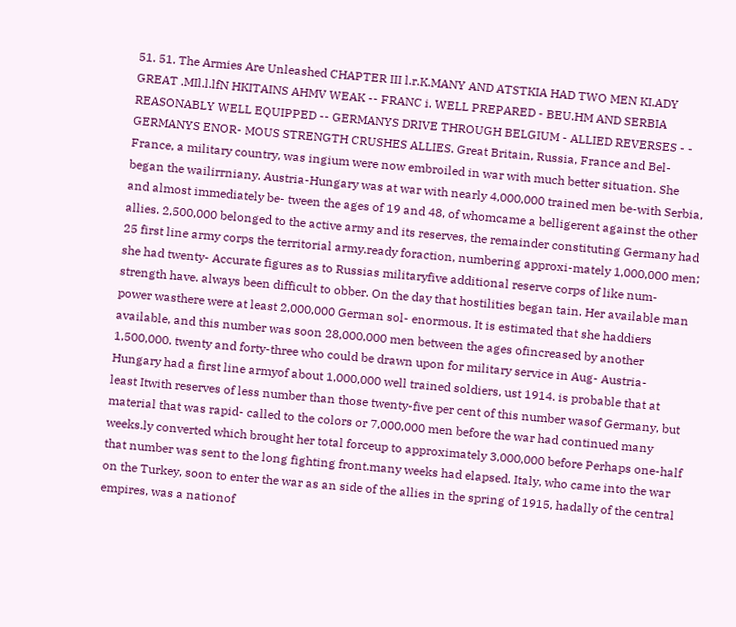51. 51. The Armies Are Unleashed CHAPTER III l.r.K.MANY AND ATSTKIA HAD TWO MEN KI.ADY GREAT .MIl.l.lfN HKITAINS AHMV WEAK -- FRANC i. WELL PREPARED - BEU.HM AND SERBIA REASONABLY WELL EQUIPPED -- GERMANYS DRIVE THROUGH BELGIUM - ALLIED REVERSES - - GERMANYS ENOR- MOUS STRENGTH CRUSHES ALLIES. Great Britain, Russia, France and Bel- France, a military country, was ingium were now embroiled in war with much better situation. She began the wailirrniany. Austria-Hungary was at war with nearly 4,000,000 trained men be-with Serbia, and almost immediately be- tween the ages of 19 and 48, of whomcame a belligerent against the other allies. 2,500,000 belonged to the active army and its reserves, the remainder constituting Germany had 25 first line army corps the territorial army.ready foraction, numbering approxi-mately 1,000,000 men; she had twenty- Accurate figures as to Russias militaryfive additional reserve corps of like num- strength have. always been difficult to obber. On the day that hostilities began tain. Her available man power wasthere were at least 2,000,000 German sol- enormous. It is estimated that she haddiers available, and this number was soon 28,000,000 men between the ages ofincreased by another 1,500,000. twenty and forty-three who could be drawn upon for military service in Aug- Austria-Hungary had a first line armyof about 1,000,000 well trained soldiers, ust 1914. is probable that at least Itwith reserves of less number than those twenty-five per cent of this number wasof Germany, but material that was rapid- called to the colors or 7,000,000 men before the war had continued many weeks.ly converted which brought her total forceup to approximately 3,000,000 before Perhaps one-half that number was sent to the long fighting front.many weeks had elapsed. Italy, who came into the war on the Turkey, soon to enter the war as an side of the allies in the spring of 1915, hadally of the central empires, was a nationof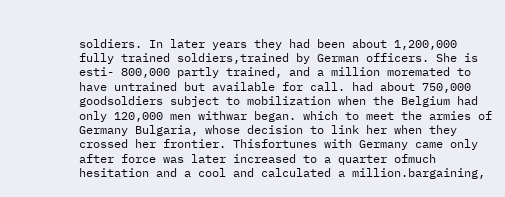soldiers. In later years they had been about 1,200,000 fully trained soldiers,trained by German officers. She is esti- 800,000 partly trained, and a million moremated to have untrained but available for call. had about 750,000 goodsoldiers subject to mobilization when the Belgium had only 120,000 men withwar began. which to meet the armies of Germany Bulgaria, whose decision to link her when they crossed her frontier. Thisfortunes with Germany came only after force was later increased to a quarter ofmuch hesitation and a cool and calculated a million.bargaining,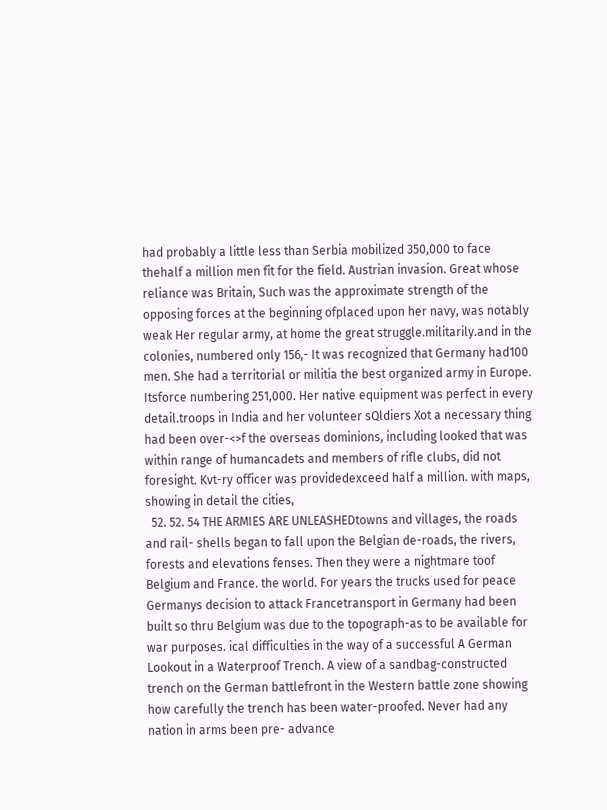had probably a little less than Serbia mobilized 350,000 to face thehalf a million men fit for the field. Austrian invasion. Great whose reliance was Britain, Such was the approximate strength of the opposing forces at the beginning ofplaced upon her navy, was notably weak Her regular army, at home the great struggle.militarily.and in the colonies, numbered only 156,- It was recognized that Germany had100 men. She had a territorial or militia the best organized army in Europe. Itsforce numbering 251,000. Her native equipment was perfect in every detail.troops in India and her volunteer sQldiers Xot a necessary thing had been over-<>f the overseas dominions, including looked that was within range of humancadets and members of rifle clubs, did not foresight. Kvt-ry officer was providedexceed half a million. with maps, showing in detail the cities,
  52. 52. 54 THE ARMIES ARE UNLEASHEDtowns and villages, the roads and rail- shells began to fall upon the Belgian de-roads, the rivers, forests and elevations fenses. Then they were a nightmare toof Belgium and France. the world. For years the trucks used for peace Germanys decision to attack Francetransport in Germany had been built so thru Belgium was due to the topograph-as to be available for war purposes. ical difficulties in the way of a successful A German Lookout in a Waterproof Trench. A view of a sandbag-constructed trench on the German battlefront in the Western battle zone showing how carefully the trench has been water-proofed. Never had any nation in arms been pre- advance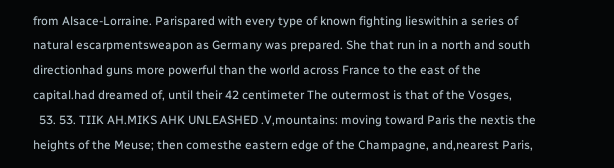from Alsace-Lorraine. Parispared with every type of known fighting lieswithin a series of natural escarpmentsweapon as Germany was prepared. She that run in a north and south directionhad guns more powerful than the world across France to the east of the capital.had dreamed of, until their 42 centimeter The outermost is that of the Vosges,
  53. 53. TIIK AH.MIKS AHK UNLEASHED .V,mountains: moving toward Paris the nextis the heights of the Meuse; then comesthe eastern edge of the Champagne, and,nearest Paris,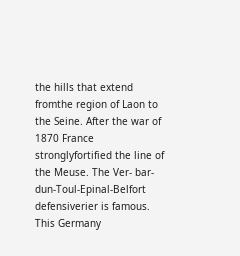the hills that extend fromthe region of Laon to the Seine. After the war of 1870 France stronglyfortified the line of the Meuse. The Ver- bar-dun-Toul-Epinal-Belfort defensiverier is famous. This Germany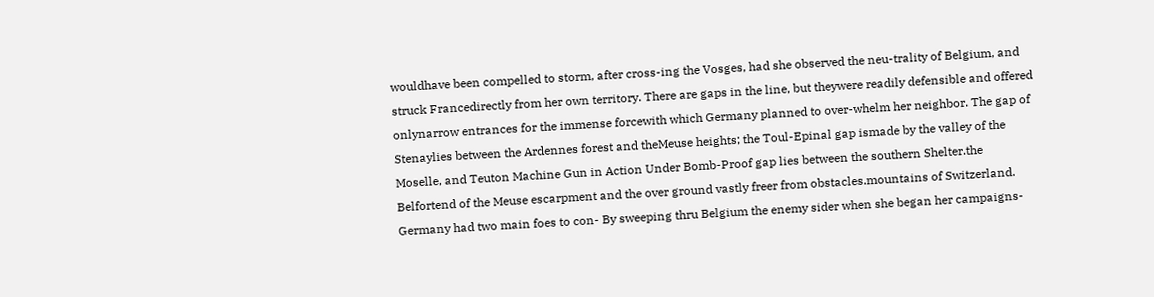wouldhave been compelled to storm, after cross-ing the Vosges, had she observed the neu-trality of Belgium, and struck Francedirectly from her own territory. There are gaps in the line, but theywere readily defensible and offered onlynarrow entrances for the immense forcewith which Germany planned to over-whelm her neighbor. The gap of Stenaylies between the Ardennes forest and theMeuse heights; the Toul-Epinal gap ismade by the valley of the Moselle, and Teuton Machine Gun in Action Under Bomb-Proof gap lies between the southern Shelter.the Belfortend of the Meuse escarpment and the over ground vastly freer from obstacles.mountains of Switzerland. Germany had two main foes to con- By sweeping thru Belgium the enemy sider when she began her campaigns-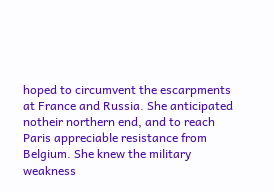hoped to circumvent the escarpments at France and Russia. She anticipated notheir northern end, and to reach Paris appreciable resistance from Belgium. She knew the military weakness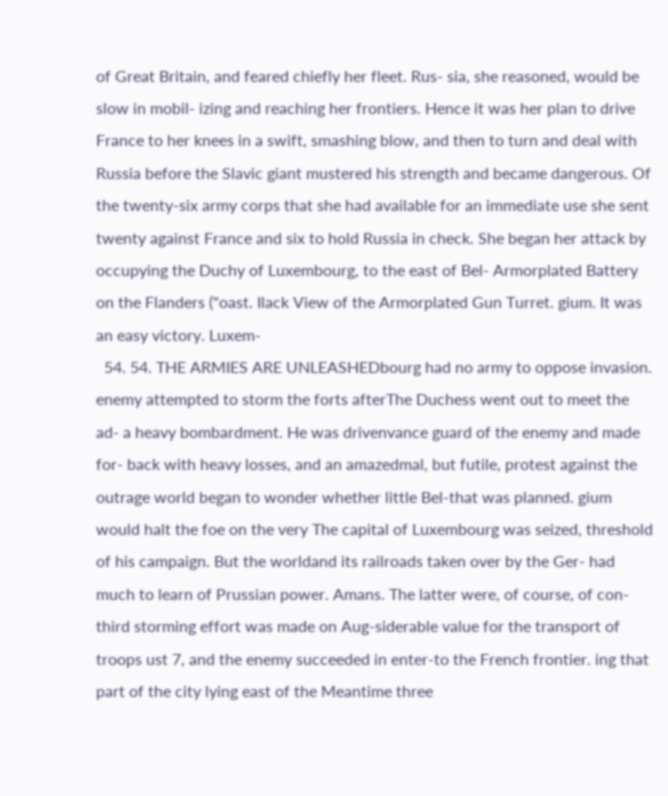of Great Britain, and feared chiefly her fleet. Rus- sia, she reasoned, would be slow in mobil- izing and reaching her frontiers. Hence it was her plan to drive France to her knees in a swift, smashing blow, and then to turn and deal with Russia before the Slavic giant mustered his strength and became dangerous. Of the twenty-six army corps that she had available for an immediate use she sent twenty against France and six to hold Russia in check. She began her attack by occupying the Duchy of Luxembourg, to the east of Bel- Armorplated Battery on the Flanders ("oast. Ilack View of the Armorplated Gun Turret. gium. It was an easy victory. Luxem-
  54. 54. THE ARMIES ARE UNLEASHEDbourg had no army to oppose invasion. enemy attempted to storm the forts afterThe Duchess went out to meet the ad- a heavy bombardment. He was drivenvance guard of the enemy and made for- back with heavy losses, and an amazedmal, but futile, protest against the outrage world began to wonder whether little Bel-that was planned. gium would halt the foe on the very The capital of Luxembourg was seized, threshold of his campaign. But the worldand its railroads taken over by the Ger- had much to learn of Prussian power. Amans. The latter were, of course, of con- third storming effort was made on Aug-siderable value for the transport of troops ust 7, and the enemy succeeded in enter-to the French frontier. ing that part of the city lying east of the Meantime three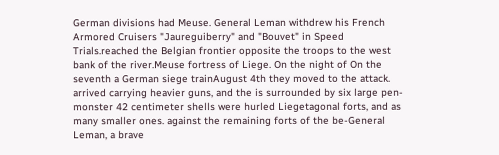German divisions had Meuse. General Leman withdrew his French Armored Cruisers "Jaureguiberry" and "Bouvet" in Speed Trials.reached the Belgian frontier opposite the troops to the west bank of the river.Meuse fortress of Liege. On the night of On the seventh a German siege trainAugust 4th they moved to the attack. arrived carrying heavier guns, and the is surrounded by six large pen- monster 42 centimeter shells were hurled Liegetagonal forts, and as many smaller ones. against the remaining forts of the be-General Leman, a brave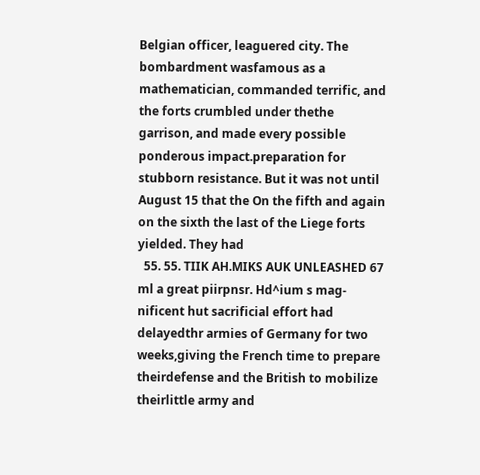Belgian officer, leaguered city. The bombardment wasfamous as a mathematician, commanded terrific, and the forts crumbled under thethe garrison, and made every possible ponderous impact.preparation for stubborn resistance. But it was not until August 15 that the On the fifth and again on the sixth the last of the Liege forts yielded. They had
  55. 55. TIIK AH.MIKS AUK UNLEASHED 67 ml a great piirpnsr. Hd^ium s mag-nificent hut sacrificial effort had delayedthr armies of Germany for two weeks,giving the French time to prepare theirdefense and the British to mobilize theirlittle army and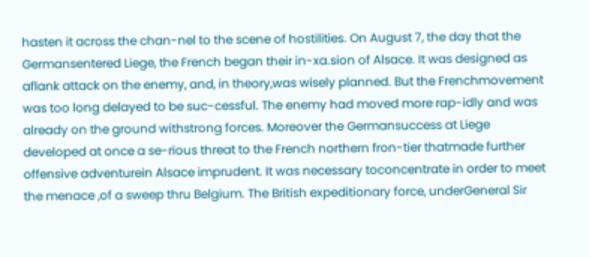hasten it across the chan-nel to the scene of hostilities. On August 7, the day that the Germansentered Liege, the French began their in-xa.sion of Alsace. It was designed as aflank attack on the enemy, and, in theory,was wisely planned. But the Frenchmovement was too long delayed to be suc-cessful. The enemy had moved more rap-idly and was already on the ground withstrong forces. Moreover the Germansuccess at Liege developed at once a se-rious threat to the French northern fron-tier thatmade further offensive adventurein Alsace imprudent. It was necessary toconcentrate in order to meet the menace ,of a sweep thru Belgium. The British expeditionary force, underGeneral Sir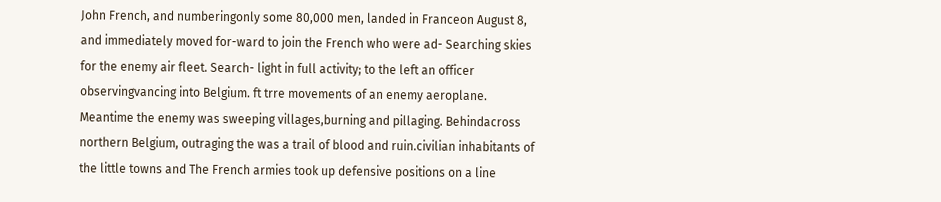John French, and numberingonly some 80,000 men, landed in Franceon August 8, and immediately moved for-ward to join the French who were ad- Searching skies for the enemy air fleet. Search- light in full activity; to the left an officer observingvancing into Belgium. ft trre movements of an enemy aeroplane. Meantime the enemy was sweeping villages,burning and pillaging. Behindacross northern Belgium, outraging the was a trail of blood and ruin.civilian inhabitants of the little towns and The French armies took up defensive positions on a line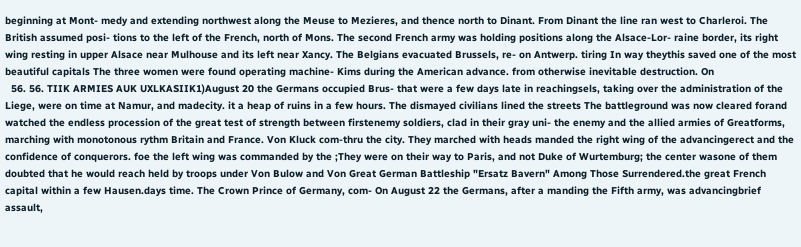beginning at Mont- medy and extending northwest along the Meuse to Mezieres, and thence north to Dinant. From Dinant the line ran west to Charleroi. The British assumed posi- tions to the left of the French, north of Mons. The second French army was holding positions along the Alsace-Lor- raine border, its right wing resting in upper Alsace near Mulhouse and its left near Xancy. The Belgians evacuated Brussels, re- on Antwerp. tiring In way theythis saved one of the most beautiful capitals The three women were found operating machine- Kims during the American advance. from otherwise inevitable destruction. On
  56. 56. TIIK ARMIES AUK UXLKASIIK1)August 20 the Germans occupied Brus- that were a few days late in reachingsels, taking over the administration of the Liege, were on time at Namur, and madecity. it a heap of ruins in a few hours. The dismayed civilians lined the streets The battleground was now cleared forand watched the endless procession of the great test of strength between firstenemy soldiers, clad in their gray uni- the enemy and the allied armies of Greatforms, marching with monotonous rythm Britain and France. Von Kluck com-thru the city. They marched with heads manded the right wing of the advancingerect and the confidence of conquerors. foe the left wing was commanded by the ;They were on their way to Paris, and not Duke of Wurtemburg; the center wasone of them doubted that he would reach held by troops under Von Bulow and Von Great German Battleship "Ersatz Bavern" Among Those Surrendered.the great French capital within a few Hausen.days time. The Crown Prince of Germany, com- On August 22 the Germans, after a manding the Fifth army, was advancingbrief assault,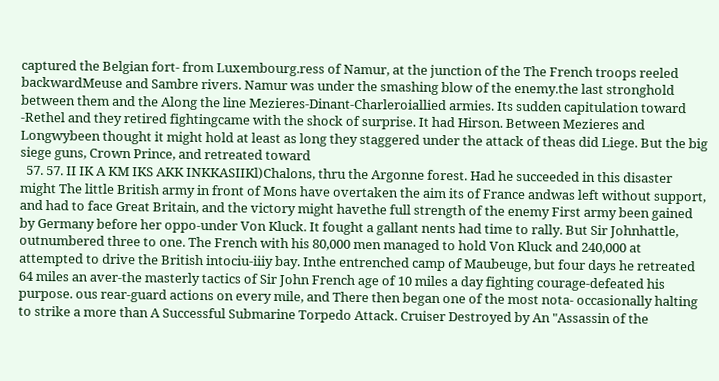captured the Belgian fort- from Luxembourg.ress of Namur, at the junction of the The French troops reeled backwardMeuse and Sambre rivers. Namur was under the smashing blow of the enemy.the last stronghold between them and the Along the line Mezieres-Dinant-Charleroiallied armies. Its sudden capitulation toward -Rethel and they retired fightingcame with the shock of surprise. It had Hirson. Between Mezieres and Longwybeen thought it might hold at least as long they staggered under the attack of theas did Liege. But the big siege guns, Crown Prince, and retreated toward
  57. 57. II IK A KM IKS AKK INKKASIIKl)Chalons, thru the Argonne forest. Had he succeeded in this disaster might The little British army in front of Mons have overtaken the aim its of France andwas left without support, and had to face Great Britain, and the victory might havethe full strength of the enemy First army been gained by Germany before her oppo-under Von Kluck. It fought a gallant nents had time to rally. But Sir Johnhattle, outnumbered three to one. The French with his 80,000 men managed to hold Von Kluck and 240,000 at attempted to drive the British intociu-iiiy bay. Inthe entrenched camp of Maubeuge, but four days he retreated 64 miles an aver-the masterly tactics of Sir John French age of 10 miles a day fighting courage-defeated his purpose. ous rear-guard actions on every mile, and There then began one of the most nota- occasionally halting to strike a more than A Successful Submarine Torpedo Attack. Cruiser Destroyed by An "Assassin of the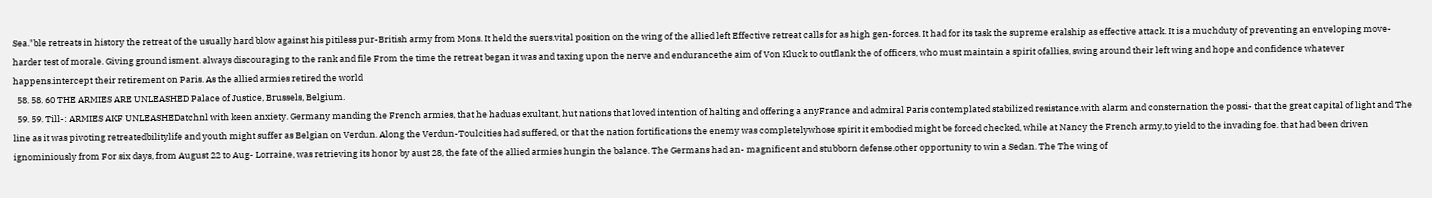Sea."ble retreats in history the retreat of the usually hard blow against his pitiless pur-British army from Mons. It held the suers.vital position on the wing of the allied left Effective retreat calls for as high gen-forces. It had for its task the supreme eralship as effective attack. It is a muchduty of preventing an enveloping move- harder test of morale. Giving ground isment. always discouraging to the rank and file From the time the retreat began it was and taxing upon the nerve and endurancethe aim of Von Kluck to outflank the of officers, who must maintain a spirit ofallies, swing around their left wing and hope and confidence whatever happens.intercept their retirement on Paris. As the allied armies retired the world
  58. 58. 60 THE ARMIES ARE UNLEASHED Palace of Justice, Brussels, Belgium.
  59. 59. Till-: ARMIES AKF UNLEASHEDatchnl with keen anxiety. Germany manding the French armies, that he haduas exultant, hut nations that loved intention of halting and offering a anyFrance and admiral Paris contemplated stabilized resistance.with alarm and consternation the possi- that the great capital of light and The line as it was pivoting retreatedbilitylife and youth might suffer as Belgian on Verdun. Along the Verdun-Toulcities had suffered, or that the nation fortifications the enemy was completelywhose spirit it embodied might be forced checked, while at Nancy the French army,to yield to the invading foe. that had been driven ignominiously from For six days, from August 22 to Aug- Lorraine, was retrieving its honor by aust 28, the fate of the allied armies hungin the balance. The Germans had an- magnificent and stubborn defense.other opportunity to win a Sedan. The The wing of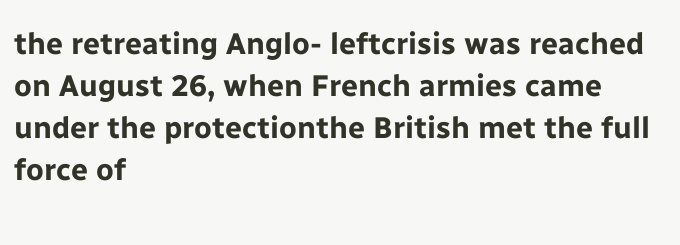the retreating Anglo- leftcrisis was reached on August 26, when French armies came under the protectionthe British met the full force of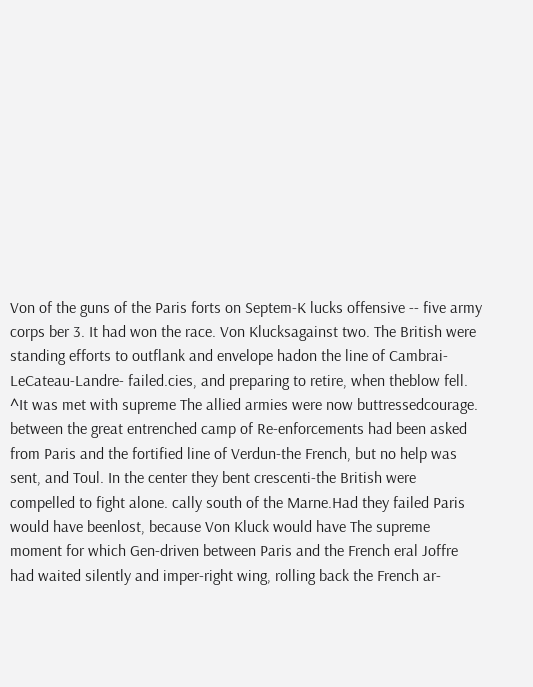Von of the guns of the Paris forts on Septem-K lucks offensive -- five army corps ber 3. It had won the race. Von Klucksagainst two. The British were standing efforts to outflank and envelope hadon the line of Cambrai-LeCateau-Landre- failed.cies, and preparing to retire, when theblow fell. ^It was met with supreme The allied armies were now buttressedcourage. between the great entrenched camp of Re-enforcements had been asked from Paris and the fortified line of Verdun-the French, but no help was sent, and Toul. In the center they bent crescenti-the British were compelled to fight alone. cally south of the Marne.Had they failed Paris would have beenlost, because Von Kluck would have The supreme moment for which Gen-driven between Paris and the French eral Joffre had waited silently and imper-right wing, rolling back the French ar-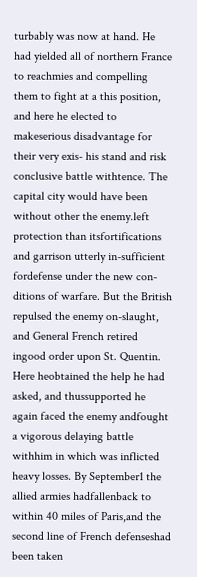turbably was now at hand. He had yielded all of northern France to reachmies and compelling them to fight at a this position, and here he elected to makeserious disadvantage for their very exis- his stand and risk conclusive battle withtence. The capital city would have been without other the enemy.left protection than itsfortifications and garrison utterly in-sufficient fordefense under the new con-ditions of warfare. But the British repulsed the enemy on-slaught, and General French retired ingood order upon St. Quentin. Here heobtained the help he had asked, and thussupported he again faced the enemy andfought a vigorous delaying battle withhim in which was inflicted heavy losses. By September1 the allied armies hadfallenback to within 40 miles of Paris,and the second line of French defenseshad been taken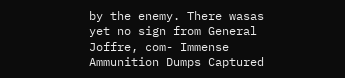by the enemy. There wasas yet no sign from General Joffre, com- Immense Ammunition Dumps Captured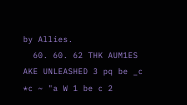by Allies.
  60. 60. 62 THK AUM1ES AKE UNLEASHED 3 pq be _c *c ~ "a W 1 be c 2